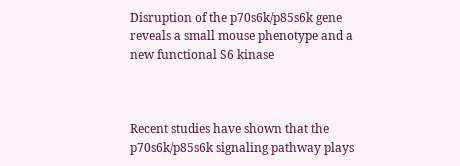Disruption of the p70s6k/p85s6k gene reveals a small mouse phenotype and a new functional S6 kinase



Recent studies have shown that the p70s6k/p85s6k signaling pathway plays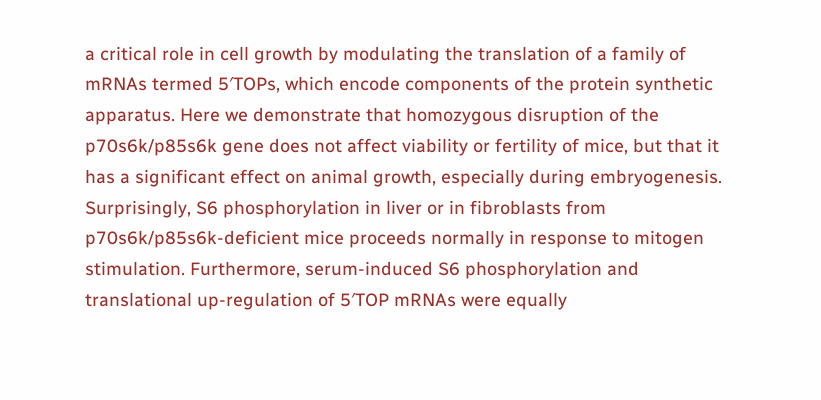a critical role in cell growth by modulating the translation of a family of mRNAs termed 5′TOPs, which encode components of the protein synthetic apparatus. Here we demonstrate that homozygous disruption of the p70s6k/p85s6k gene does not affect viability or fertility of mice, but that it has a significant effect on animal growth, especially during embryogenesis. Surprisingly, S6 phosphorylation in liver or in fibroblasts from p70s6k/p85s6k-deficient mice proceeds normally in response to mitogen stimulation. Furthermore, serum-induced S6 phosphorylation and translational up-regulation of 5′TOP mRNAs were equally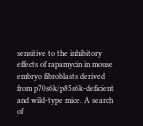sensitive to the inhibitory effects of rapamycin in mouse embryo fibroblasts derived from p70s6k/p85s6k-deficient and wild-type mice. A search of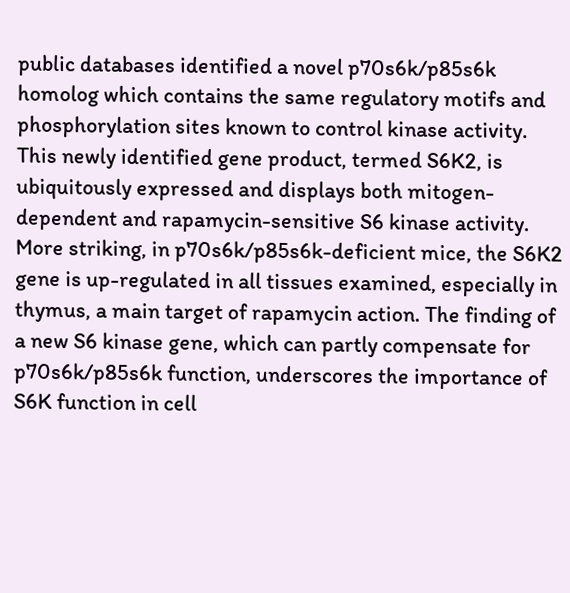public databases identified a novel p70s6k/p85s6k homolog which contains the same regulatory motifs and phosphorylation sites known to control kinase activity. This newly identified gene product, termed S6K2, is ubiquitously expressed and displays both mitogen-dependent and rapamycin-sensitive S6 kinase activity. More striking, in p70s6k/p85s6k-deficient mice, the S6K2 gene is up-regulated in all tissues examined, especially in thymus, a main target of rapamycin action. The finding of a new S6 kinase gene, which can partly compensate for p70s6k/p85s6k function, underscores the importance of S6K function in cell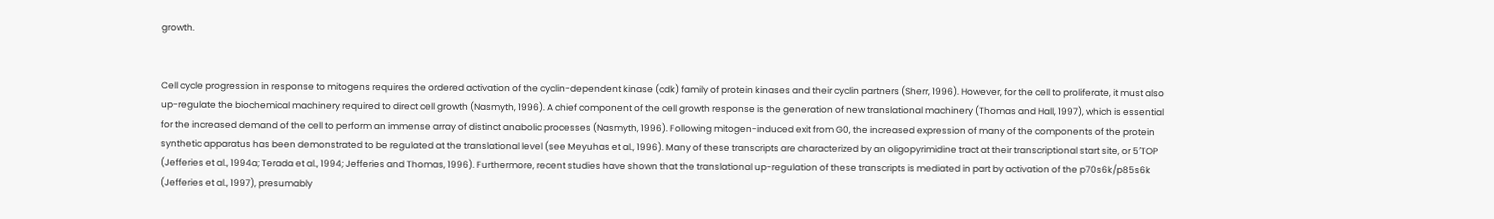growth.


Cell cycle progression in response to mitogens requires the ordered activation of the cyclin-dependent kinase (cdk) family of protein kinases and their cyclin partners (Sherr, 1996). However, for the cell to proliferate, it must also up-regulate the biochemical machinery required to direct cell growth (Nasmyth, 1996). A chief component of the cell growth response is the generation of new translational machinery (Thomas and Hall, 1997), which is essential for the increased demand of the cell to perform an immense array of distinct anabolic processes (Nasmyth, 1996). Following mitogen-induced exit from G0, the increased expression of many of the components of the protein synthetic apparatus has been demonstrated to be regulated at the translational level (see Meyuhas et al., 1996). Many of these transcripts are characterized by an oligopyrimidine tract at their transcriptional start site, or 5′TOP (Jefferies et al., 1994a; Terada et al., 1994; Jefferies and Thomas, 1996). Furthermore, recent studies have shown that the translational up-regulation of these transcripts is mediated in part by activation of the p70s6k/p85s6k (Jefferies et al., 1997), presumably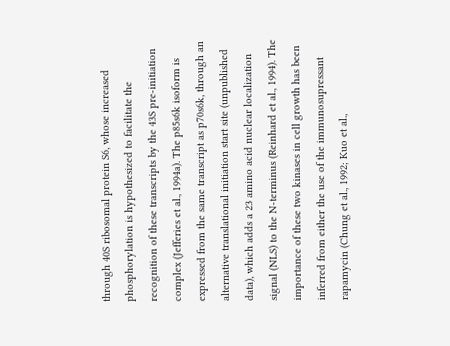through 40S ribosomal protein S6, whose increased phosphorylation is hypothesized to facilitate the recognition of these transcripts by the 43S pre-initiation complex (Jefferies et al., 1994a). The p85s6k isoform is expressed from the same transcript as p70s6k, through an alternative translational initiation start site (unpublished data), which adds a 23 amino acid nuclear localization signal (NLS) to the N-terminus (Reinhard et al., 1994). The importance of these two kinases in cell growth has been inferred from either the use of the immunosupressant rapamycin (Chung et al., 1992; Kuo et al.,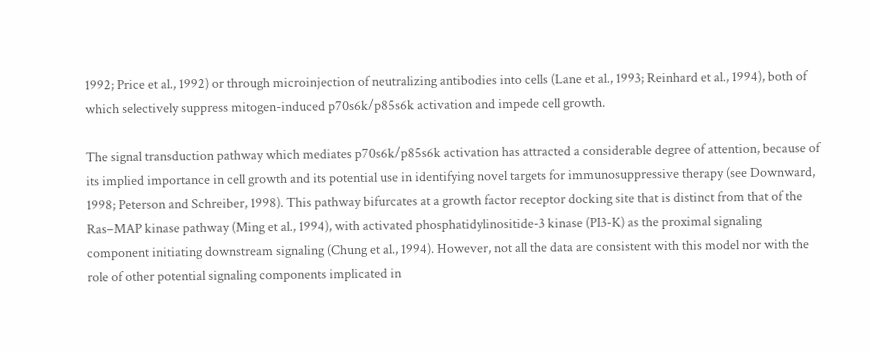1992; Price et al., 1992) or through microinjection of neutralizing antibodies into cells (Lane et al., 1993; Reinhard et al., 1994), both of which selectively suppress mitogen-induced p70s6k/p85s6k activation and impede cell growth.

The signal transduction pathway which mediates p70s6k/p85s6k activation has attracted a considerable degree of attention, because of its implied importance in cell growth and its potential use in identifying novel targets for immunosuppressive therapy (see Downward, 1998; Peterson and Schreiber, 1998). This pathway bifurcates at a growth factor receptor docking site that is distinct from that of the Ras–MAP kinase pathway (Ming et al., 1994), with activated phosphatidylinositide-3 kinase (PI3-K) as the proximal signaling component initiating downstream signaling (Chung et al., 1994). However, not all the data are consistent with this model nor with the role of other potential signaling components implicated in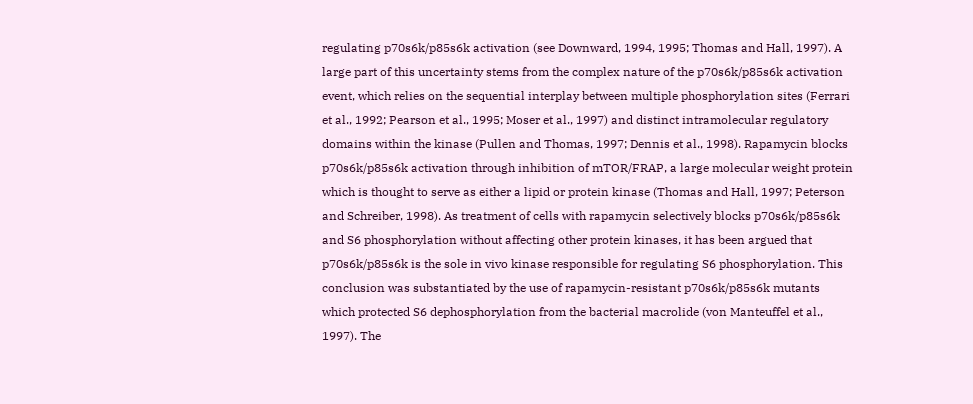regulating p70s6k/p85s6k activation (see Downward, 1994, 1995; Thomas and Hall, 1997). A large part of this uncertainty stems from the complex nature of the p70s6k/p85s6k activation event, which relies on the sequential interplay between multiple phosphorylation sites (Ferrari et al., 1992; Pearson et al., 1995; Moser et al., 1997) and distinct intramolecular regulatory domains within the kinase (Pullen and Thomas, 1997; Dennis et al., 1998). Rapamycin blocks p70s6k/p85s6k activation through inhibition of mTOR/FRAP, a large molecular weight protein which is thought to serve as either a lipid or protein kinase (Thomas and Hall, 1997; Peterson and Schreiber, 1998). As treatment of cells with rapamycin selectively blocks p70s6k/p85s6k and S6 phosphorylation without affecting other protein kinases, it has been argued that p70s6k/p85s6k is the sole in vivo kinase responsible for regulating S6 phosphorylation. This conclusion was substantiated by the use of rapamycin-resistant p70s6k/p85s6k mutants which protected S6 dephosphorylation from the bacterial macrolide (von Manteuffel et al., 1997). The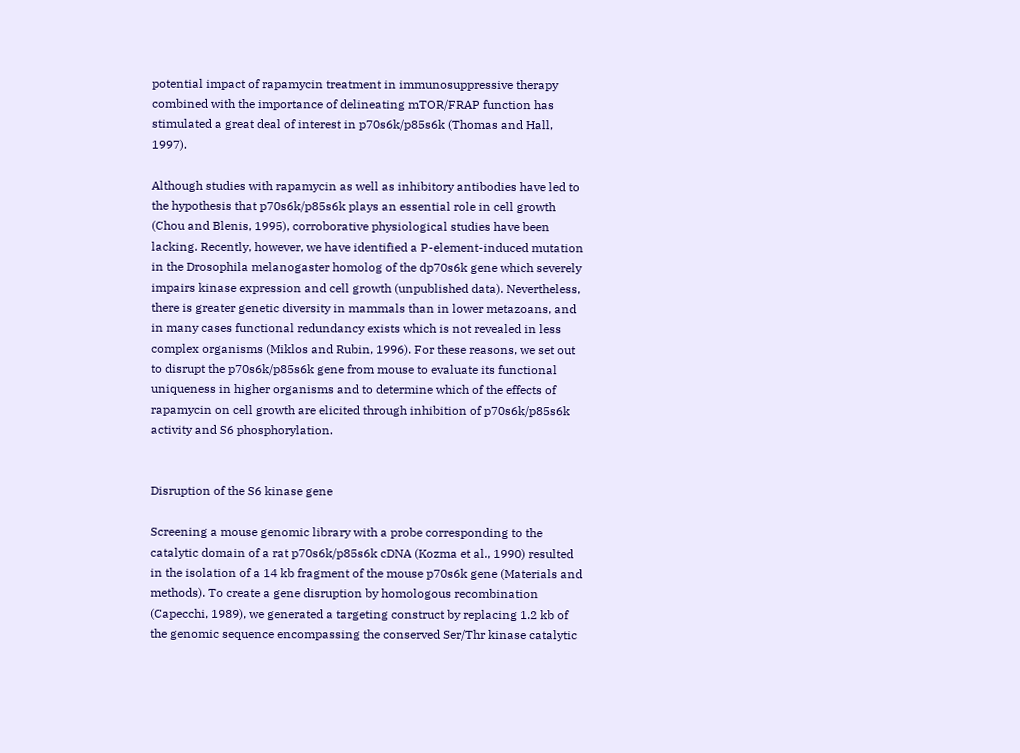potential impact of rapamycin treatment in immunosuppressive therapy combined with the importance of delineating mTOR/FRAP function has stimulated a great deal of interest in p70s6k/p85s6k (Thomas and Hall, 1997).

Although studies with rapamycin as well as inhibitory antibodies have led to the hypothesis that p70s6k/p85s6k plays an essential role in cell growth (Chou and Blenis, 1995), corroborative physiological studies have been lacking. Recently, however, we have identified a P-element-induced mutation in the Drosophila melanogaster homolog of the dp70s6k gene which severely impairs kinase expression and cell growth (unpublished data). Nevertheless, there is greater genetic diversity in mammals than in lower metazoans, and in many cases functional redundancy exists which is not revealed in less complex organisms (Miklos and Rubin, 1996). For these reasons, we set out to disrupt the p70s6k/p85s6k gene from mouse to evaluate its functional uniqueness in higher organisms and to determine which of the effects of rapamycin on cell growth are elicited through inhibition of p70s6k/p85s6k activity and S6 phosphorylation.


Disruption of the S6 kinase gene

Screening a mouse genomic library with a probe corresponding to the catalytic domain of a rat p70s6k/p85s6k cDNA (Kozma et al., 1990) resulted in the isolation of a 14 kb fragment of the mouse p70s6k gene (Materials and methods). To create a gene disruption by homologous recombination (Capecchi, 1989), we generated a targeting construct by replacing 1.2 kb of the genomic sequence encompassing the conserved Ser/Thr kinase catalytic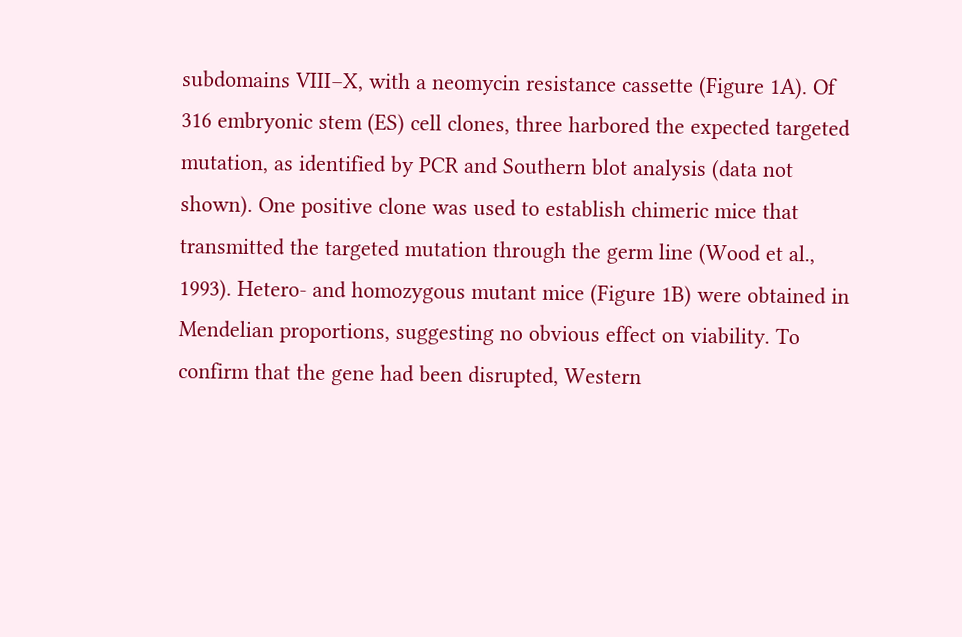subdomains VIII–X, with a neomycin resistance cassette (Figure 1A). Of 316 embryonic stem (ES) cell clones, three harbored the expected targeted mutation, as identified by PCR and Southern blot analysis (data not shown). One positive clone was used to establish chimeric mice that transmitted the targeted mutation through the germ line (Wood et al., 1993). Hetero- and homozygous mutant mice (Figure 1B) were obtained in Mendelian proportions, suggesting no obvious effect on viability. To confirm that the gene had been disrupted, Western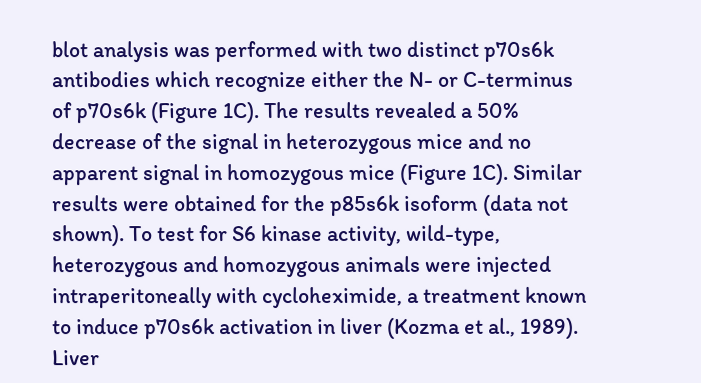blot analysis was performed with two distinct p70s6k antibodies which recognize either the N- or C-terminus of p70s6k (Figure 1C). The results revealed a 50% decrease of the signal in heterozygous mice and no apparent signal in homozygous mice (Figure 1C). Similar results were obtained for the p85s6k isoform (data not shown). To test for S6 kinase activity, wild-type, heterozygous and homozygous animals were injected intraperitoneally with cycloheximide, a treatment known to induce p70s6k activation in liver (Kozma et al., 1989). Liver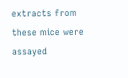extracts from these mice were assayed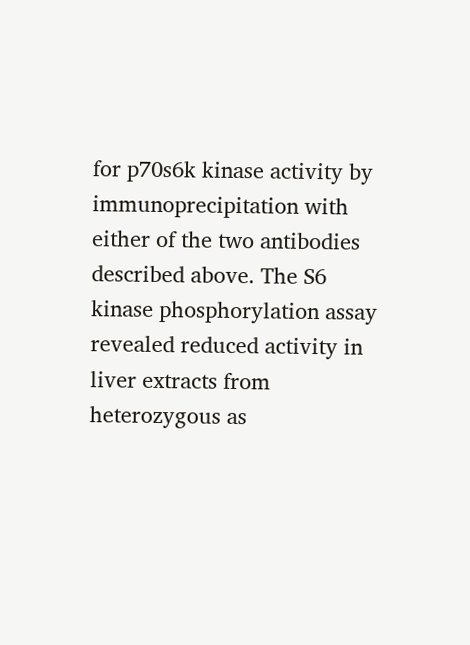for p70s6k kinase activity by immunoprecipitation with either of the two antibodies described above. The S6 kinase phosphorylation assay revealed reduced activity in liver extracts from heterozygous as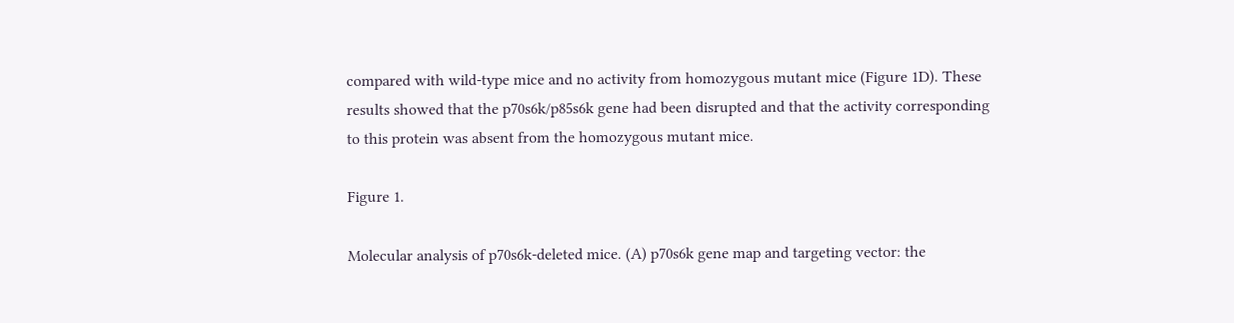compared with wild-type mice and no activity from homozygous mutant mice (Figure 1D). These results showed that the p70s6k/p85s6k gene had been disrupted and that the activity corresponding to this protein was absent from the homozygous mutant mice.

Figure 1.

Molecular analysis of p70s6k-deleted mice. (A) p70s6k gene map and targeting vector: the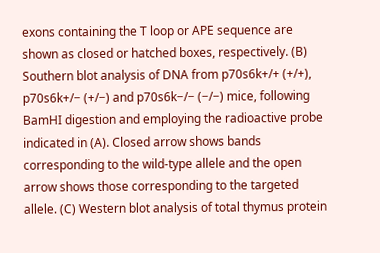exons containing the T loop or APE sequence are shown as closed or hatched boxes, respectively. (B) Southern blot analysis of DNA from p70s6k+/+ (+/+), p70s6k+/− (+/−) and p70s6k−/− (−/−) mice, following BamHI digestion and employing the radioactive probe indicated in (A). Closed arrow shows bands corresponding to the wild-type allele and the open arrow shows those corresponding to the targeted allele. (C) Western blot analysis of total thymus protein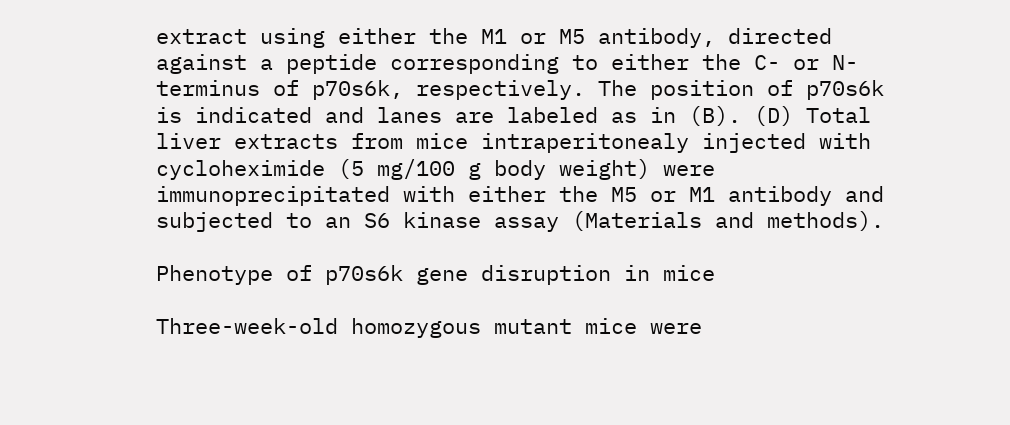extract using either the M1 or M5 antibody, directed against a peptide corresponding to either the C- or N-terminus of p70s6k, respectively. The position of p70s6k is indicated and lanes are labeled as in (B). (D) Total liver extracts from mice intraperitonealy injected with cycloheximide (5 mg/100 g body weight) were immunoprecipitated with either the M5 or M1 antibody and subjected to an S6 kinase assay (Materials and methods).

Phenotype of p70s6k gene disruption in mice

Three-week-old homozygous mutant mice were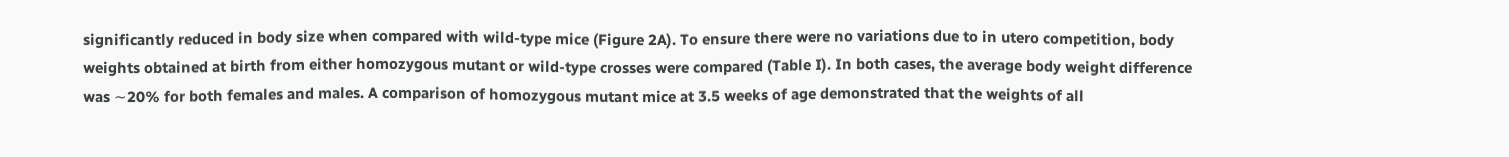significantly reduced in body size when compared with wild-type mice (Figure 2A). To ensure there were no variations due to in utero competition, body weights obtained at birth from either homozygous mutant or wild-type crosses were compared (Table I). In both cases, the average body weight difference was ∼20% for both females and males. A comparison of homozygous mutant mice at 3.5 weeks of age demonstrated that the weights of all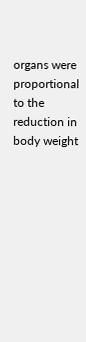organs were proportional to the reduction in body weight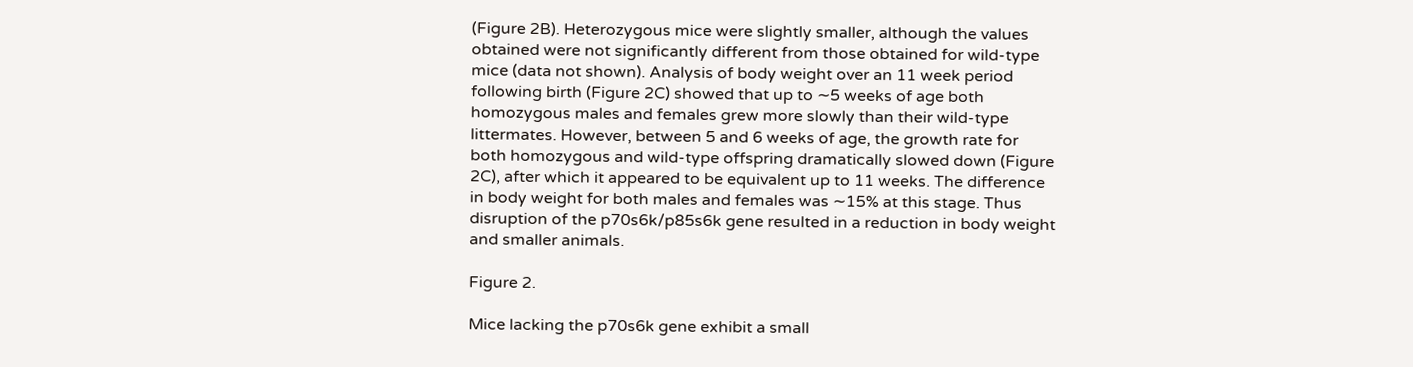(Figure 2B). Heterozygous mice were slightly smaller, although the values obtained were not significantly different from those obtained for wild-type mice (data not shown). Analysis of body weight over an 11 week period following birth (Figure 2C) showed that up to ∼5 weeks of age both homozygous males and females grew more slowly than their wild-type littermates. However, between 5 and 6 weeks of age, the growth rate for both homozygous and wild-type offspring dramatically slowed down (Figure 2C), after which it appeared to be equivalent up to 11 weeks. The difference in body weight for both males and females was ∼15% at this stage. Thus disruption of the p70s6k/p85s6k gene resulted in a reduction in body weight and smaller animals.

Figure 2.

Mice lacking the p70s6k gene exhibit a small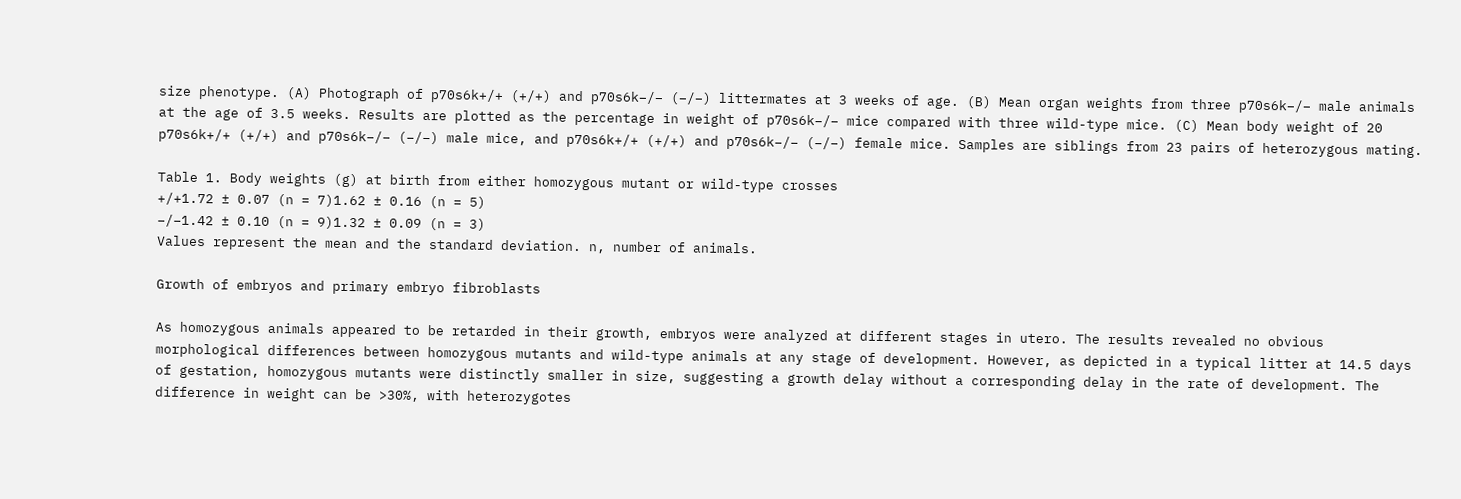size phenotype. (A) Photograph of p70s6k+/+ (+/+) and p70s6k−/− (−/−) littermates at 3 weeks of age. (B) Mean organ weights from three p70s6k−/− male animals at the age of 3.5 weeks. Results are plotted as the percentage in weight of p70s6k−/− mice compared with three wild-type mice. (C) Mean body weight of 20 p70s6k+/+ (+/+) and p70s6k−/− (−/−) male mice, and p70s6k+/+ (+/+) and p70s6k−/− (−/−) female mice. Samples are siblings from 23 pairs of heterozygous mating.

Table 1. Body weights (g) at birth from either homozygous mutant or wild-type crosses
+/+1.72 ± 0.07 (n = 7)1.62 ± 0.16 (n = 5)
−/−1.42 ± 0.10 (n = 9)1.32 ± 0.09 (n = 3)
Values represent the mean and the standard deviation. n, number of animals.

Growth of embryos and primary embryo fibroblasts

As homozygous animals appeared to be retarded in their growth, embryos were analyzed at different stages in utero. The results revealed no obvious morphological differences between homozygous mutants and wild-type animals at any stage of development. However, as depicted in a typical litter at 14.5 days of gestation, homozygous mutants were distinctly smaller in size, suggesting a growth delay without a corresponding delay in the rate of development. The difference in weight can be >30%, with heterozygotes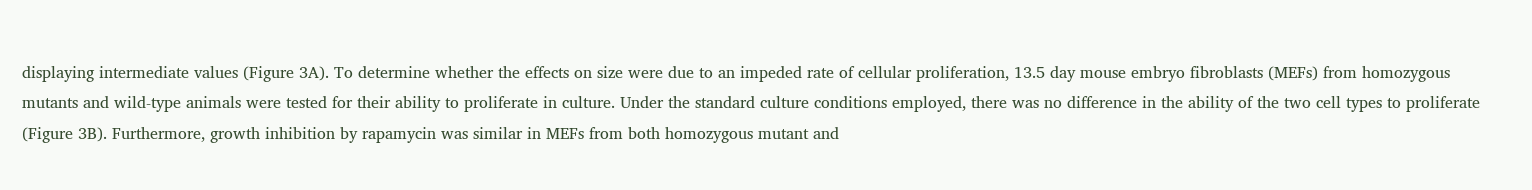displaying intermediate values (Figure 3A). To determine whether the effects on size were due to an impeded rate of cellular proliferation, 13.5 day mouse embryo fibroblasts (MEFs) from homozygous mutants and wild-type animals were tested for their ability to proliferate in culture. Under the standard culture conditions employed, there was no difference in the ability of the two cell types to proliferate (Figure 3B). Furthermore, growth inhibition by rapamycin was similar in MEFs from both homozygous mutant and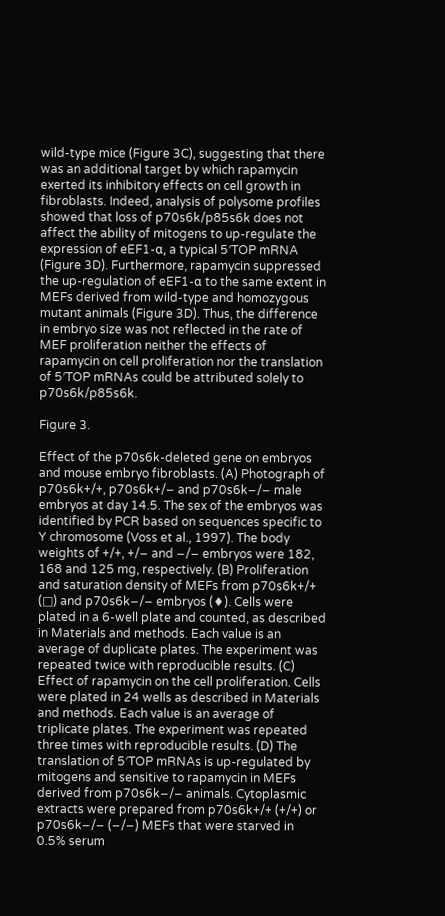wild-type mice (Figure 3C), suggesting that there was an additional target by which rapamycin exerted its inhibitory effects on cell growth in fibroblasts. Indeed, analysis of polysome profiles showed that loss of p70s6k/p85s6k does not affect the ability of mitogens to up-regulate the expression of eEF1-α, a typical 5′TOP mRNA (Figure 3D). Furthermore, rapamycin suppressed the up-regulation of eEF1-α to the same extent in MEFs derived from wild-type and homozygous mutant animals (Figure 3D). Thus, the difference in embryo size was not reflected in the rate of MEF proliferation neither the effects of rapamycin on cell proliferation nor the translation of 5′TOP mRNAs could be attributed solely to p70s6k/p85s6k.

Figure 3.

Effect of the p70s6k-deleted gene on embryos and mouse embryo fibroblasts. (A) Photograph of p70s6k+/+, p70s6k+/− and p70s6k−/− male embryos at day 14.5. The sex of the embryos was identified by PCR based on sequences specific to Y chromosome (Voss et al., 1997). The body weights of +/+, +/− and −/− embryos were 182, 168 and 125 mg, respectively. (B) Proliferation and saturation density of MEFs from p70s6k+/+ (□) and p70s6k−/− embryos (♦). Cells were plated in a 6-well plate and counted, as described in Materials and methods. Each value is an average of duplicate plates. The experiment was repeated twice with reproducible results. (C) Effect of rapamycin on the cell proliferation. Cells were plated in 24 wells as described in Materials and methods. Each value is an average of triplicate plates. The experiment was repeated three times with reproducible results. (D) The translation of 5′TOP mRNAs is up-regulated by mitogens and sensitive to rapamycin in MEFs derived from p70s6k−/− animals. Cytoplasmic extracts were prepared from p70s6k+/+ (+/+) or p70s6k−/− (−/−) MEFs that were starved in 0.5% serum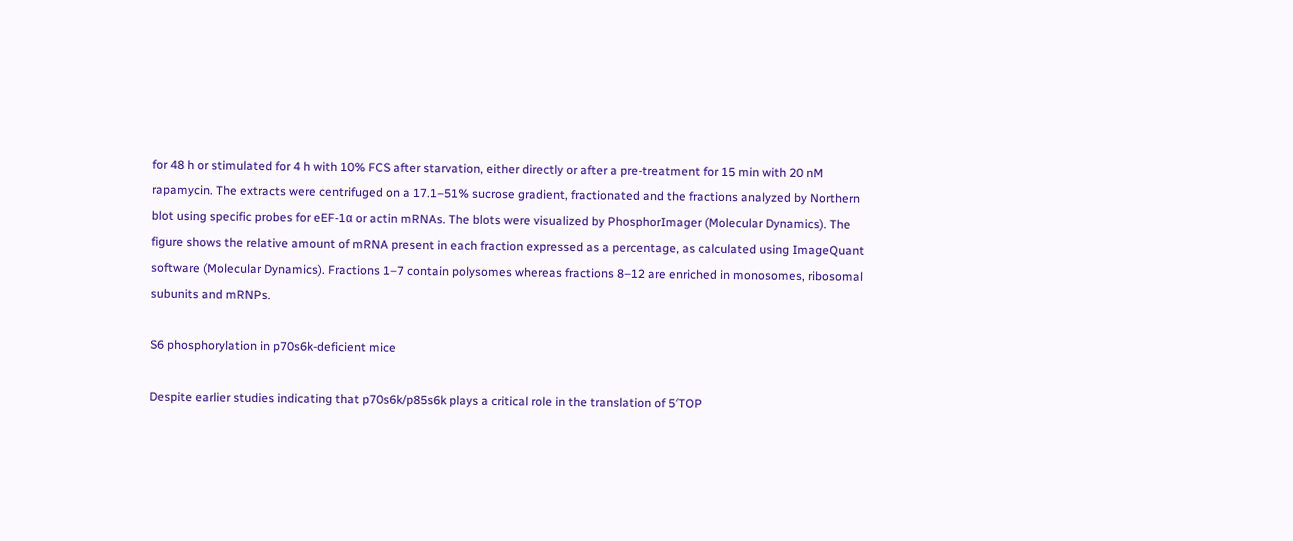for 48 h or stimulated for 4 h with 10% FCS after starvation, either directly or after a pre-treatment for 15 min with 20 nM rapamycin. The extracts were centrifuged on a 17.1–51% sucrose gradient, fractionated and the fractions analyzed by Northern blot using specific probes for eEF-1α or actin mRNAs. The blots were visualized by PhosphorImager (Molecular Dynamics). The figure shows the relative amount of mRNA present in each fraction expressed as a percentage, as calculated using ImageQuant software (Molecular Dynamics). Fractions 1–7 contain polysomes whereas fractions 8–12 are enriched in monosomes, ribosomal subunits and mRNPs.

S6 phosphorylation in p70s6k-deficient mice

Despite earlier studies indicating that p70s6k/p85s6k plays a critical role in the translation of 5′TOP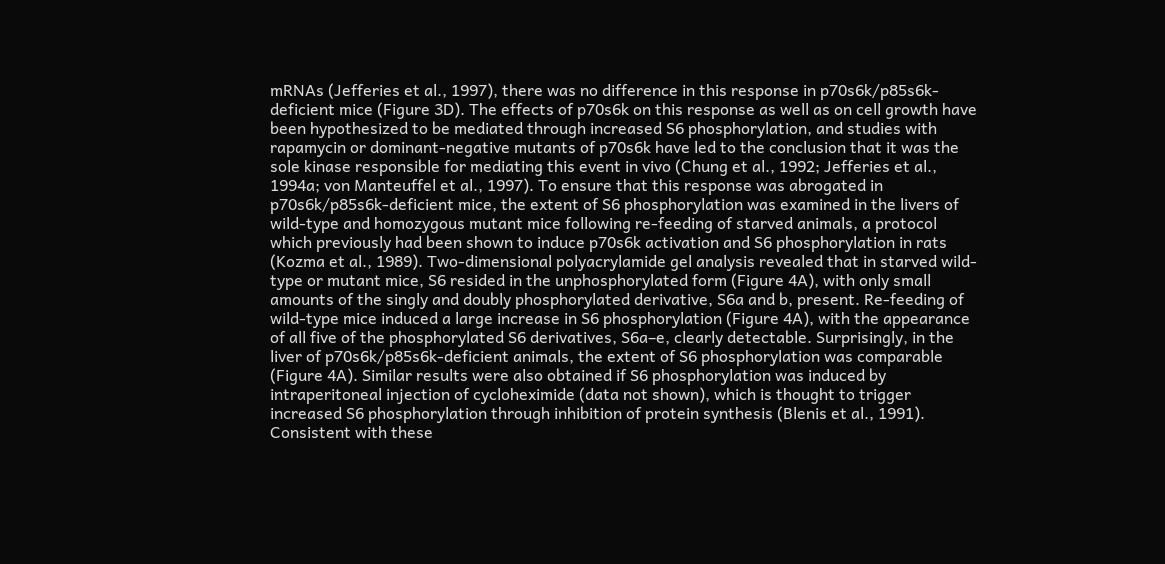mRNAs (Jefferies et al., 1997), there was no difference in this response in p70s6k/p85s6k-deficient mice (Figure 3D). The effects of p70s6k on this response as well as on cell growth have been hypothesized to be mediated through increased S6 phosphorylation, and studies with rapamycin or dominant-negative mutants of p70s6k have led to the conclusion that it was the sole kinase responsible for mediating this event in vivo (Chung et al., 1992; Jefferies et al., 1994a; von Manteuffel et al., 1997). To ensure that this response was abrogated in p70s6k/p85s6k-deficient mice, the extent of S6 phosphorylation was examined in the livers of wild-type and homozygous mutant mice following re-feeding of starved animals, a protocol which previously had been shown to induce p70s6k activation and S6 phosphorylation in rats (Kozma et al., 1989). Two-dimensional polyacrylamide gel analysis revealed that in starved wild-type or mutant mice, S6 resided in the unphosphorylated form (Figure 4A), with only small amounts of the singly and doubly phosphorylated derivative, S6a and b, present. Re-feeding of wild-type mice induced a large increase in S6 phosphorylation (Figure 4A), with the appearance of all five of the phosphorylated S6 derivatives, S6a–e, clearly detectable. Surprisingly, in the liver of p70s6k/p85s6k-deficient animals, the extent of S6 phosphorylation was comparable (Figure 4A). Similar results were also obtained if S6 phosphorylation was induced by intraperitoneal injection of cycloheximide (data not shown), which is thought to trigger increased S6 phosphorylation through inhibition of protein synthesis (Blenis et al., 1991). Consistent with these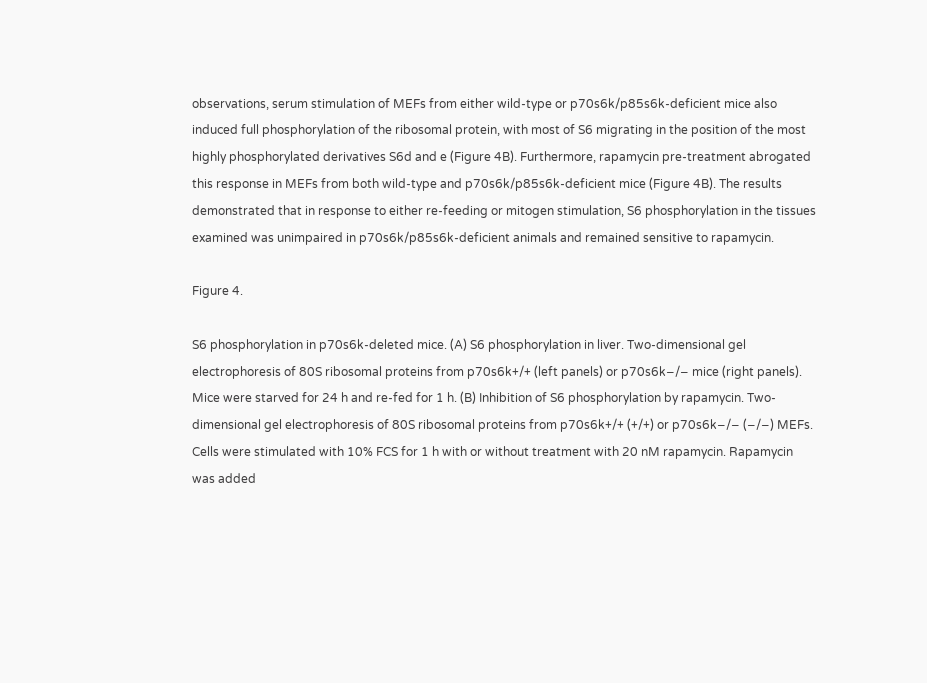observations, serum stimulation of MEFs from either wild-type or p70s6k/p85s6k-deficient mice also induced full phosphorylation of the ribosomal protein, with most of S6 migrating in the position of the most highly phosphorylated derivatives S6d and e (Figure 4B). Furthermore, rapamycin pre-treatment abrogated this response in MEFs from both wild-type and p70s6k/p85s6k-deficient mice (Figure 4B). The results demonstrated that in response to either re-feeding or mitogen stimulation, S6 phosphorylation in the tissues examined was unimpaired in p70s6k/p85s6k-deficient animals and remained sensitive to rapamycin.

Figure 4.

S6 phosphorylation in p70s6k-deleted mice. (A) S6 phosphorylation in liver. Two-dimensional gel electrophoresis of 80S ribosomal proteins from p70s6k+/+ (left panels) or p70s6k−/− mice (right panels). Mice were starved for 24 h and re-fed for 1 h. (B) Inhibition of S6 phosphorylation by rapamycin. Two-dimensional gel electrophoresis of 80S ribosomal proteins from p70s6k+/+ (+/+) or p70s6k−/− (−/−) MEFs. Cells were stimulated with 10% FCS for 1 h with or without treatment with 20 nM rapamycin. Rapamycin was added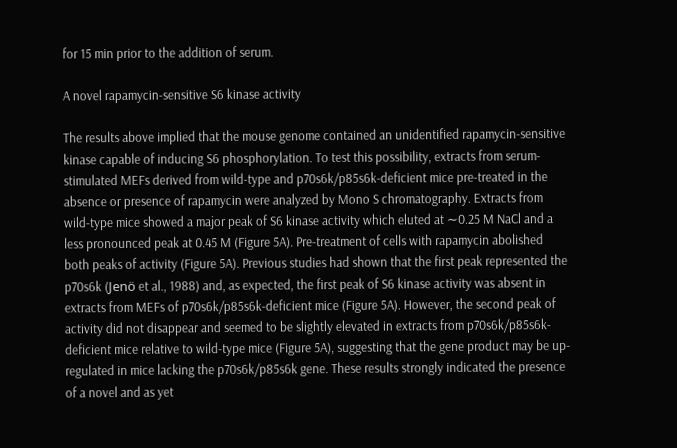for 15 min prior to the addition of serum.

A novel rapamycin-sensitive S6 kinase activity

The results above implied that the mouse genome contained an unidentified rapamycin-sensitive kinase capable of inducing S6 phosphorylation. To test this possibility, extracts from serum-stimulated MEFs derived from wild-type and p70s6k/p85s6k-deficient mice pre-treated in the absence or presence of rapamycin were analyzed by Mono S chromatography. Extracts from wild-type mice showed a major peak of S6 kinase activity which eluted at ∼0.25 M NaCl and a less pronounced peak at 0.45 M (Figure 5A). Pre-treatment of cells with rapamycin abolished both peaks of activity (Figure 5A). Previous studies had shown that the first peak represented the p70s6k (Jenö et al., 1988) and, as expected, the first peak of S6 kinase activity was absent in extracts from MEFs of p70s6k/p85s6k-deficient mice (Figure 5A). However, the second peak of activity did not disappear and seemed to be slightly elevated in extracts from p70s6k/p85s6k-deficient mice relative to wild-type mice (Figure 5A), suggesting that the gene product may be up-regulated in mice lacking the p70s6k/p85s6k gene. These results strongly indicated the presence of a novel and as yet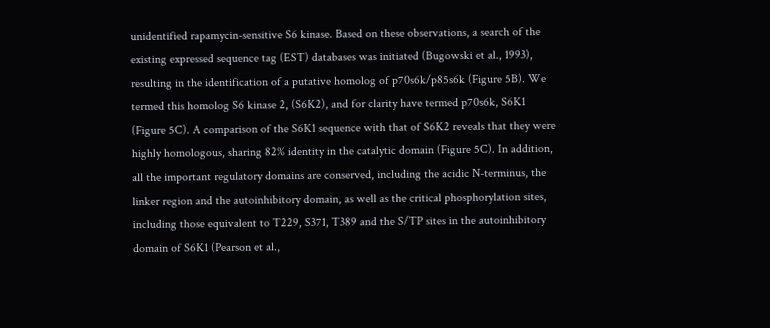unidentified rapamycin-sensitive S6 kinase. Based on these observations, a search of the existing expressed sequence tag (EST) databases was initiated (Bugowski et al., 1993), resulting in the identification of a putative homolog of p70s6k/p85s6k (Figure 5B). We termed this homolog S6 kinase 2, (S6K2), and for clarity have termed p70s6k, S6K1 (Figure 5C). A comparison of the S6K1 sequence with that of S6K2 reveals that they were highly homologous, sharing 82% identity in the catalytic domain (Figure 5C). In addition, all the important regulatory domains are conserved, including the acidic N-terminus, the linker region and the autoinhibitory domain, as well as the critical phosphorylation sites, including those equivalent to T229, S371, T389 and the S/TP sites in the autoinhibitory domain of S6K1 (Pearson et al.,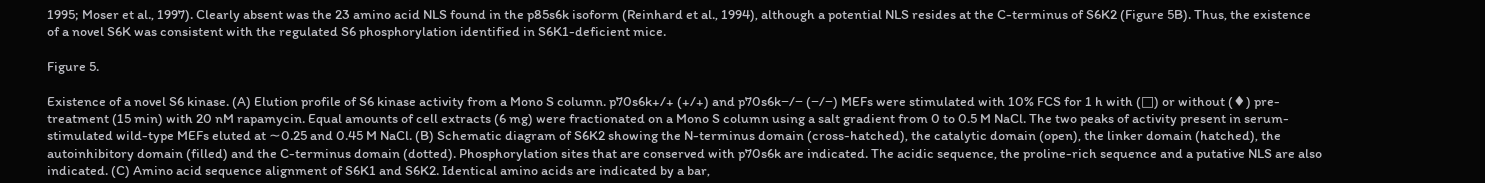1995; Moser et al., 1997). Clearly absent was the 23 amino acid NLS found in the p85s6k isoform (Reinhard et al., 1994), although a potential NLS resides at the C-terminus of S6K2 (Figure 5B). Thus, the existence of a novel S6K was consistent with the regulated S6 phosphorylation identified in S6K1-deficient mice.

Figure 5.

Existence of a novel S6 kinase. (A) Elution profile of S6 kinase activity from a Mono S column. p70s6k+/+ (+/+) and p70s6k−/− (−/−) MEFs were stimulated with 10% FCS for 1 h with (□) or without (♦) pre-treatment (15 min) with 20 nM rapamycin. Equal amounts of cell extracts (6 mg) were fractionated on a Mono S column using a salt gradient from 0 to 0.5 M NaCl. The two peaks of activity present in serum-stimulated wild-type MEFs eluted at ∼0.25 and 0.45 M NaCl. (B) Schematic diagram of S6K2 showing the N-terminus domain (cross-hatched), the catalytic domain (open), the linker domain (hatched), the autoinhibitory domain (filled) and the C-terminus domain (dotted). Phosphorylation sites that are conserved with p70s6k are indicated. The acidic sequence, the proline-rich sequence and a putative NLS are also indicated. (C) Amino acid sequence alignment of S6K1 and S6K2. Identical amino acids are indicated by a bar,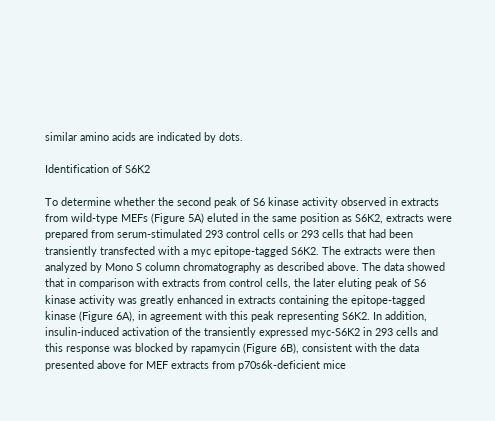similar amino acids are indicated by dots.

Identification of S6K2

To determine whether the second peak of S6 kinase activity observed in extracts from wild-type MEFs (Figure 5A) eluted in the same position as S6K2, extracts were prepared from serum-stimulated 293 control cells or 293 cells that had been transiently transfected with a myc epitope-tagged S6K2. The extracts were then analyzed by Mono S column chromatography as described above. The data showed that in comparison with extracts from control cells, the later eluting peak of S6 kinase activity was greatly enhanced in extracts containing the epitope-tagged kinase (Figure 6A), in agreement with this peak representing S6K2. In addition, insulin-induced activation of the transiently expressed myc-S6K2 in 293 cells and this response was blocked by rapamycin (Figure 6B), consistent with the data presented above for MEF extracts from p70s6k-deficient mice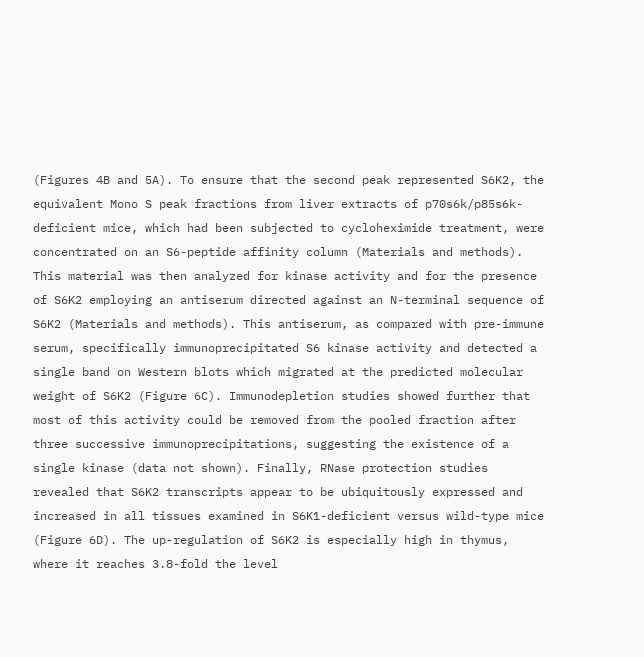(Figures 4B and 5A). To ensure that the second peak represented S6K2, the equivalent Mono S peak fractions from liver extracts of p70s6k/p85s6k-deficient mice, which had been subjected to cycloheximide treatment, were concentrated on an S6-peptide affinity column (Materials and methods). This material was then analyzed for kinase activity and for the presence of S6K2 employing an antiserum directed against an N-terminal sequence of S6K2 (Materials and methods). This antiserum, as compared with pre-immune serum, specifically immunoprecipitated S6 kinase activity and detected a single band on Western blots which migrated at the predicted molecular weight of S6K2 (Figure 6C). Immunodepletion studies showed further that most of this activity could be removed from the pooled fraction after three successive immunoprecipitations, suggesting the existence of a single kinase (data not shown). Finally, RNase protection studies revealed that S6K2 transcripts appear to be ubiquitously expressed and increased in all tissues examined in S6K1-deficient versus wild-type mice (Figure 6D). The up-regulation of S6K2 is especially high in thymus, where it reaches 3.8-fold the level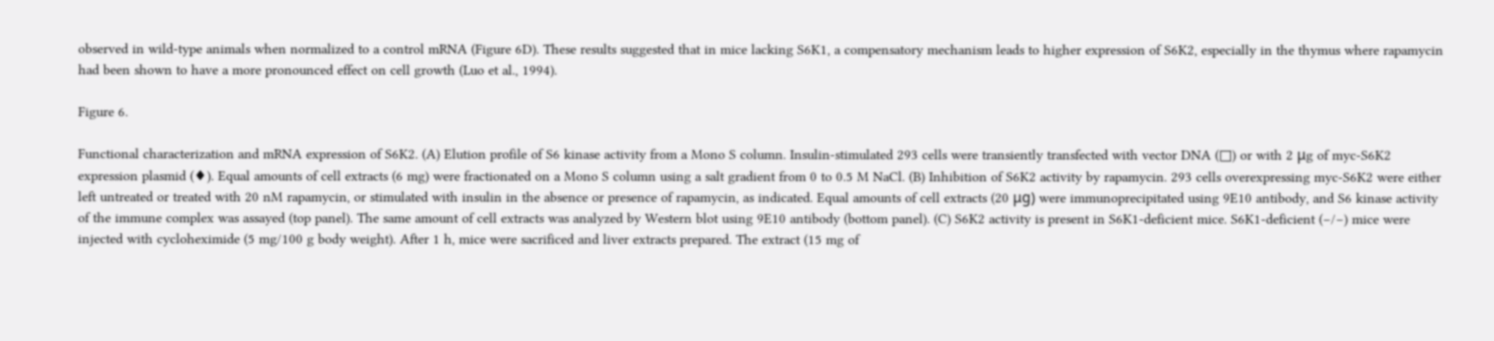observed in wild-type animals when normalized to a control mRNA (Figure 6D). These results suggested that in mice lacking S6K1, a compensatory mechanism leads to higher expression of S6K2, especially in the thymus where rapamycin had been shown to have a more pronounced effect on cell growth (Luo et al., 1994).

Figure 6.

Functional characterization and mRNA expression of S6K2. (A) Elution profile of S6 kinase activity from a Mono S column. Insulin-stimulated 293 cells were transiently transfected with vector DNA (□) or with 2 μg of myc-S6K2 expression plasmid (♦). Equal amounts of cell extracts (6 mg) were fractionated on a Mono S column using a salt gradient from 0 to 0.5 M NaCl. (B) Inhibition of S6K2 activity by rapamycin. 293 cells overexpressing myc-S6K2 were either left untreated or treated with 20 nM rapamycin, or stimulated with insulin in the absence or presence of rapamycin, as indicated. Equal amounts of cell extracts (20 μg) were immunoprecipitated using 9E10 antibody, and S6 kinase activity of the immune complex was assayed (top panel). The same amount of cell extracts was analyzed by Western blot using 9E10 antibody (bottom panel). (C) S6K2 activity is present in S6K1-deficient mice. S6K1-deficient (−/−) mice were injected with cycloheximide (5 mg/100 g body weight). After 1 h, mice were sacrificed and liver extracts prepared. The extract (15 mg of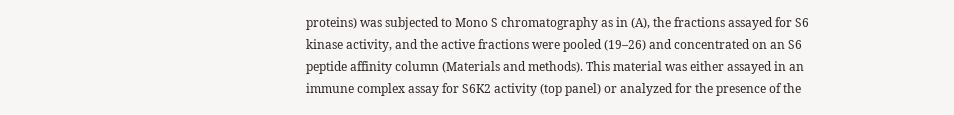proteins) was subjected to Mono S chromatography as in (A), the fractions assayed for S6 kinase activity, and the active fractions were pooled (19–26) and concentrated on an S6 peptide affinity column (Materials and methods). This material was either assayed in an immune complex assay for S6K2 activity (top panel) or analyzed for the presence of the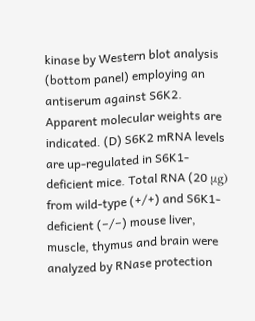kinase by Western blot analysis (bottom panel) employing an antiserum against S6K2. Apparent molecular weights are indicated. (D) S6K2 mRNA levels are up-regulated in S6K1-deficient mice. Total RNA (20 μg) from wild-type (+/+) and S6K1-deficient (−/−) mouse liver, muscle, thymus and brain were analyzed by RNase protection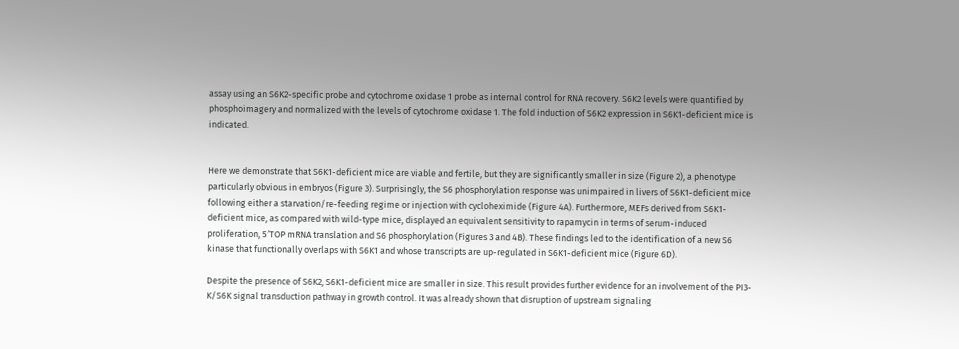assay using an S6K2-specific probe and cytochrome oxidase 1 probe as internal control for RNA recovery. S6K2 levels were quantified by phosphoimagery and normalized with the levels of cytochrome oxidase 1. The fold induction of S6K2 expression in S6K1-deficient mice is indicated.


Here we demonstrate that S6K1-deficient mice are viable and fertile, but they are significantly smaller in size (Figure 2), a phenotype particularly obvious in embryos (Figure 3). Surprisingly, the S6 phosphorylation response was unimpaired in livers of S6K1-deficient mice following either a starvation/re-feeding regime or injection with cycloheximide (Figure 4A). Furthermore, MEFs derived from S6K1-deficient mice, as compared with wild-type mice, displayed an equivalent sensitivity to rapamycin in terms of serum-induced proliferation, 5′TOP mRNA translation and S6 phosphorylation (Figures 3 and 4B). These findings led to the identification of a new S6 kinase that functionally overlaps with S6K1 and whose transcripts are up-regulated in S6K1-deficient mice (Figure 6D).

Despite the presence of S6K2, S6K1-deficient mice are smaller in size. This result provides further evidence for an involvement of the PI3-K/S6K signal transduction pathway in growth control. It was already shown that disruption of upstream signaling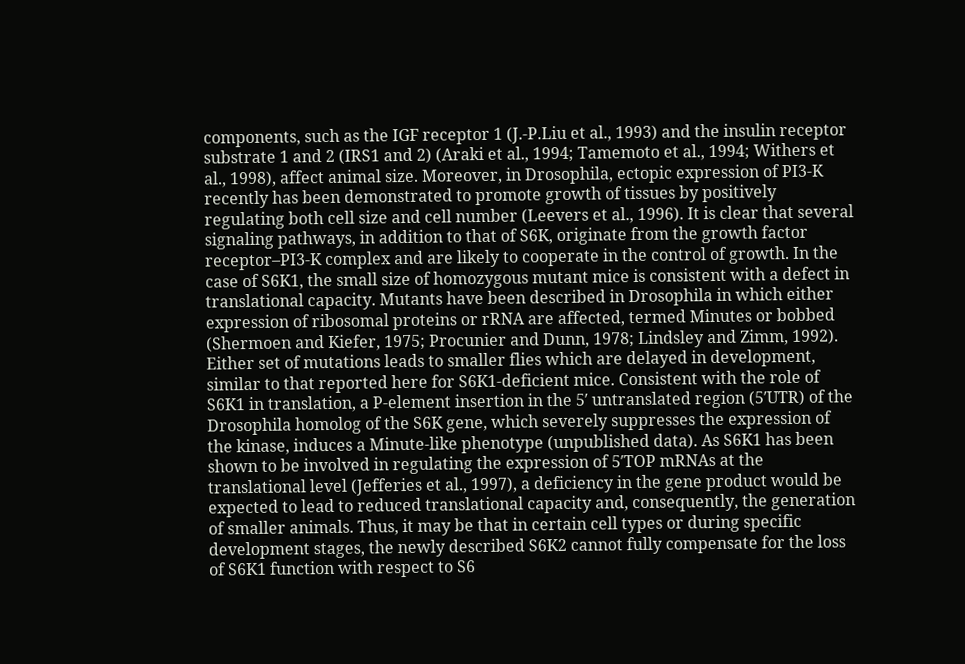components, such as the IGF receptor 1 (J.-P.Liu et al., 1993) and the insulin receptor substrate 1 and 2 (IRS1 and 2) (Araki et al., 1994; Tamemoto et al., 1994; Withers et al., 1998), affect animal size. Moreover, in Drosophila, ectopic expression of PI3-K recently has been demonstrated to promote growth of tissues by positively regulating both cell size and cell number (Leevers et al., 1996). It is clear that several signaling pathways, in addition to that of S6K, originate from the growth factor receptor–PI3-K complex and are likely to cooperate in the control of growth. In the case of S6K1, the small size of homozygous mutant mice is consistent with a defect in translational capacity. Mutants have been described in Drosophila in which either expression of ribosomal proteins or rRNA are affected, termed Minutes or bobbed (Shermoen and Kiefer, 1975; Procunier and Dunn, 1978; Lindsley and Zimm, 1992). Either set of mutations leads to smaller flies which are delayed in development, similar to that reported here for S6K1-deficient mice. Consistent with the role of S6K1 in translation, a P-element insertion in the 5′ untranslated region (5′UTR) of the Drosophila homolog of the S6K gene, which severely suppresses the expression of the kinase, induces a Minute-like phenotype (unpublished data). As S6K1 has been shown to be involved in regulating the expression of 5′TOP mRNAs at the translational level (Jefferies et al., 1997), a deficiency in the gene product would be expected to lead to reduced translational capacity and, consequently, the generation of smaller animals. Thus, it may be that in certain cell types or during specific development stages, the newly described S6K2 cannot fully compensate for the loss of S6K1 function with respect to S6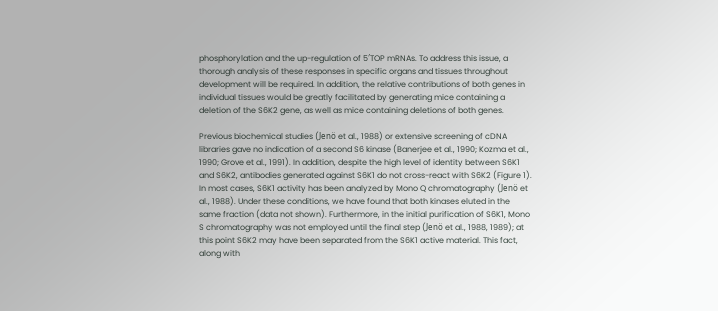phosphorylation and the up-regulation of 5′TOP mRNAs. To address this issue, a thorough analysis of these responses in specific organs and tissues throughout development will be required. In addition, the relative contributions of both genes in individual tissues would be greatly facilitated by generating mice containing a deletion of the S6K2 gene, as well as mice containing deletions of both genes.

Previous biochemical studies (Jenö et al., 1988) or extensive screening of cDNA libraries gave no indication of a second S6 kinase (Banerjee et al., 1990; Kozma et al., 1990; Grove et al., 1991). In addition, despite the high level of identity between S6K1 and S6K2, antibodies generated against S6K1 do not cross-react with S6K2 (Figure 1). In most cases, S6K1 activity has been analyzed by Mono Q chromatography (Jenö et al., 1988). Under these conditions, we have found that both kinases eluted in the same fraction (data not shown). Furthermore, in the initial purification of S6K1, Mono S chromatography was not employed until the final step (Jenö et al., 1988, 1989); at this point S6K2 may have been separated from the S6K1 active material. This fact, along with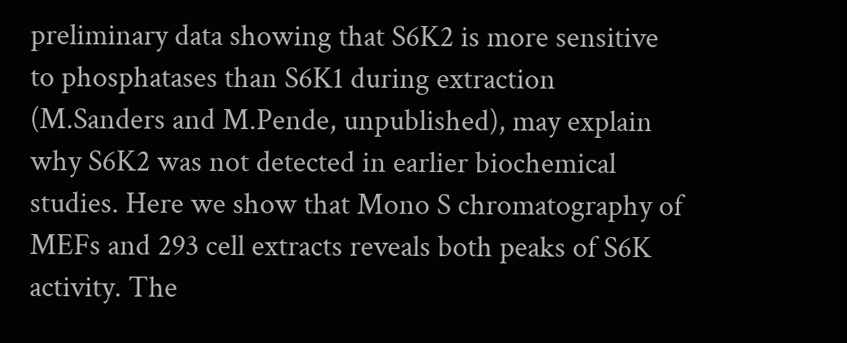preliminary data showing that S6K2 is more sensitive to phosphatases than S6K1 during extraction (M.Sanders and M.Pende, unpublished), may explain why S6K2 was not detected in earlier biochemical studies. Here we show that Mono S chromatography of MEFs and 293 cell extracts reveals both peaks of S6K activity. The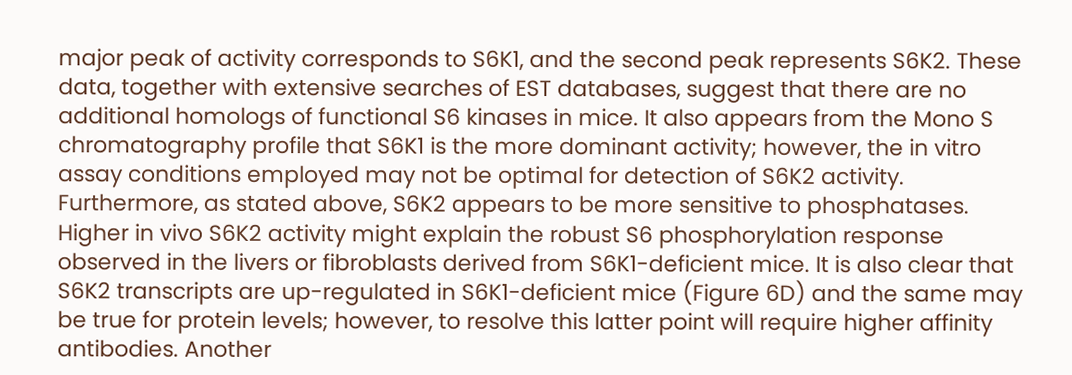major peak of activity corresponds to S6K1, and the second peak represents S6K2. These data, together with extensive searches of EST databases, suggest that there are no additional homologs of functional S6 kinases in mice. It also appears from the Mono S chromatography profile that S6K1 is the more dominant activity; however, the in vitro assay conditions employed may not be optimal for detection of S6K2 activity. Furthermore, as stated above, S6K2 appears to be more sensitive to phosphatases. Higher in vivo S6K2 activity might explain the robust S6 phosphorylation response observed in the livers or fibroblasts derived from S6K1-deficient mice. It is also clear that S6K2 transcripts are up-regulated in S6K1-deficient mice (Figure 6D) and the same may be true for protein levels; however, to resolve this latter point will require higher affinity antibodies. Another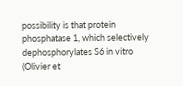possibility is that protein phosphatase 1, which selectively dephosphorylates S6 in vitro (Olivier et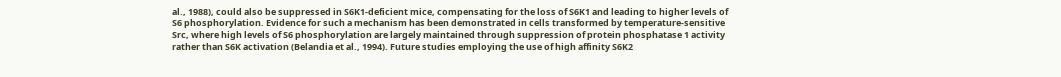al., 1988), could also be suppressed in S6K1-deficient mice, compensating for the loss of S6K1 and leading to higher levels of S6 phosphorylation. Evidence for such a mechanism has been demonstrated in cells transformed by temperature-sensitive Src, where high levels of S6 phosphorylation are largely maintained through suppression of protein phosphatase 1 activity rather than S6K activation (Belandia et al., 1994). Future studies employing the use of high affinity S6K2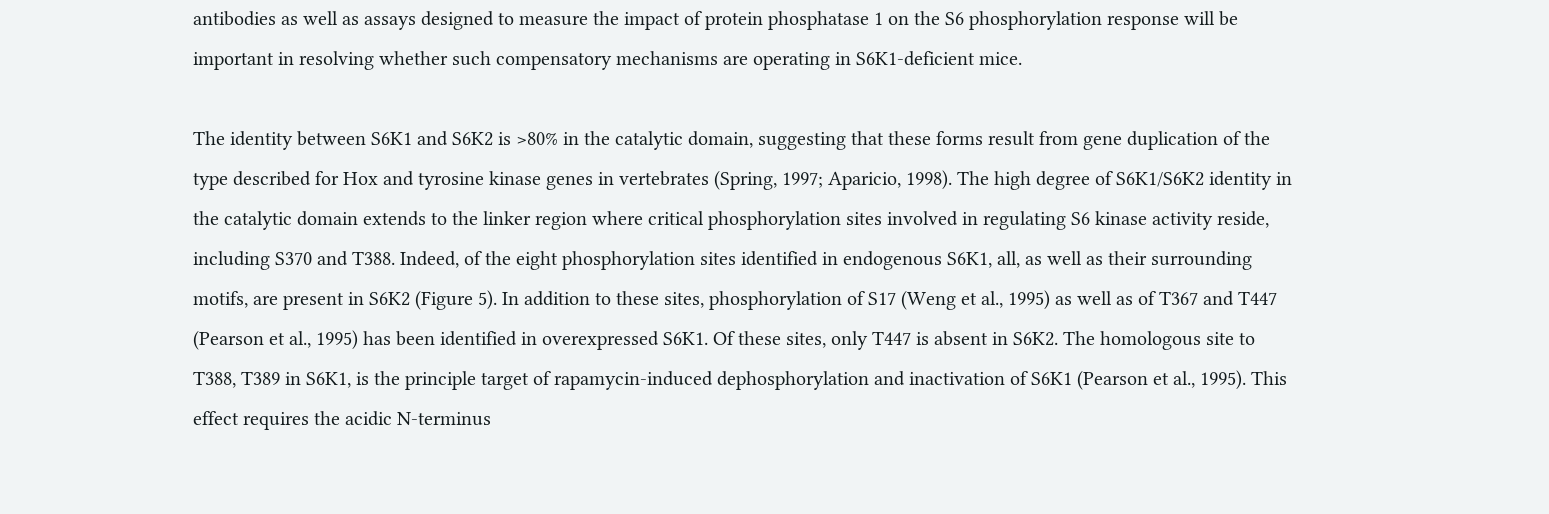antibodies as well as assays designed to measure the impact of protein phosphatase 1 on the S6 phosphorylation response will be important in resolving whether such compensatory mechanisms are operating in S6K1-deficient mice.

The identity between S6K1 and S6K2 is >80% in the catalytic domain, suggesting that these forms result from gene duplication of the type described for Hox and tyrosine kinase genes in vertebrates (Spring, 1997; Aparicio, 1998). The high degree of S6K1/S6K2 identity in the catalytic domain extends to the linker region where critical phosphorylation sites involved in regulating S6 kinase activity reside, including S370 and T388. Indeed, of the eight phosphorylation sites identified in endogenous S6K1, all, as well as their surrounding motifs, are present in S6K2 (Figure 5). In addition to these sites, phosphorylation of S17 (Weng et al., 1995) as well as of T367 and T447 (Pearson et al., 1995) has been identified in overexpressed S6K1. Of these sites, only T447 is absent in S6K2. The homologous site to T388, T389 in S6K1, is the principle target of rapamycin-induced dephosphorylation and inactivation of S6K1 (Pearson et al., 1995). This effect requires the acidic N-terminus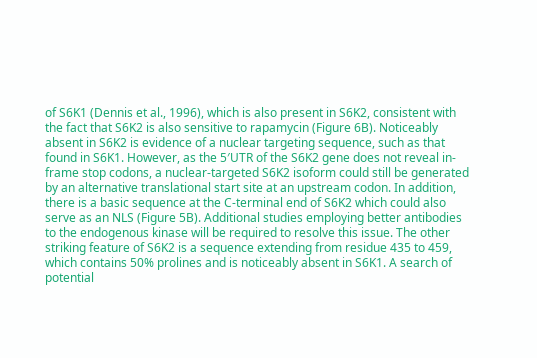of S6K1 (Dennis et al., 1996), which is also present in S6K2, consistent with the fact that S6K2 is also sensitive to rapamycin (Figure 6B). Noticeably absent in S6K2 is evidence of a nuclear targeting sequence, such as that found in S6K1. However, as the 5′UTR of the S6K2 gene does not reveal in-frame stop codons, a nuclear-targeted S6K2 isoform could still be generated by an alternative translational start site at an upstream codon. In addition, there is a basic sequence at the C-terminal end of S6K2 which could also serve as an NLS (Figure 5B). Additional studies employing better antibodies to the endogenous kinase will be required to resolve this issue. The other striking feature of S6K2 is a sequence extending from residue 435 to 459, which contains 50% prolines and is noticeably absent in S6K1. A search of potential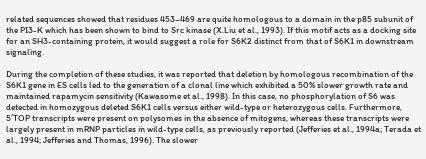related sequences showed that residues 453–469 are quite homologous to a domain in the p85 subunit of the PI3-K which has been shown to bind to Src kinase (X.Liu et al., 1993). If this motif acts as a docking site for an SH3-containing protein, it would suggest a role for S6K2 distinct from that of S6K1 in downstream signaling.

During the completion of these studies, it was reported that deletion by homologous recombination of the S6K1 gene in ES cells led to the generation of a clonal line which exhibited a 50% slower growth rate and maintained rapamycin sensitivity (Kawasome et al., 1998). In this case, no phosphorylation of S6 was detected in homozygous deleted S6K1 cells versus either wild-type or heterozygous cells. Furthermore, 5′TOP transcripts were present on polysomes in the absence of mitogens, whereas these transcripts were largely present in mRNP particles in wild-type cells, as previously reported (Jefferies et al., 1994a; Terada et al., 1994; Jefferies and Thomas, 1996). The slower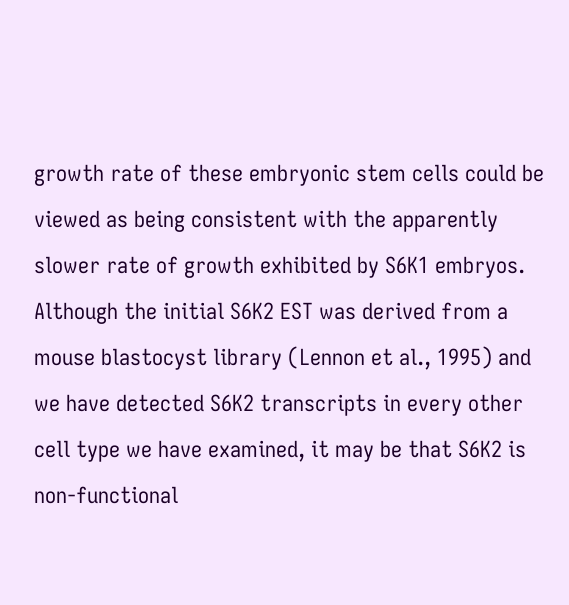growth rate of these embryonic stem cells could be viewed as being consistent with the apparently slower rate of growth exhibited by S6K1 embryos. Although the initial S6K2 EST was derived from a mouse blastocyst library (Lennon et al., 1995) and we have detected S6K2 transcripts in every other cell type we have examined, it may be that S6K2 is non-functional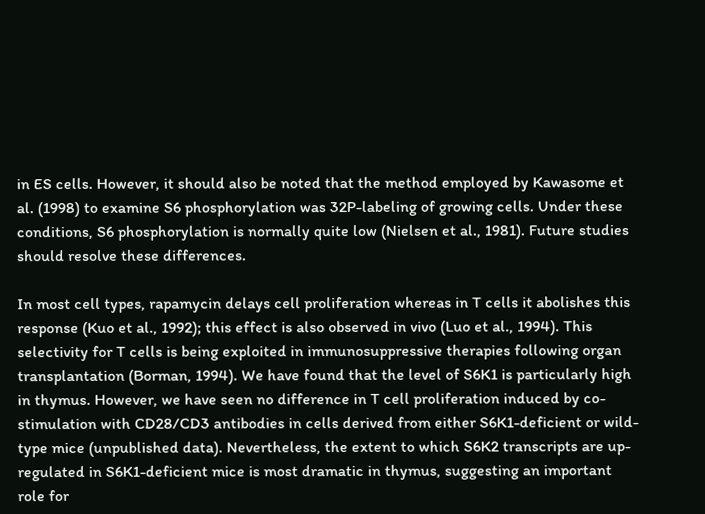in ES cells. However, it should also be noted that the method employed by Kawasome et al. (1998) to examine S6 phosphorylation was 32P-labeling of growing cells. Under these conditions, S6 phosphorylation is normally quite low (Nielsen et al., 1981). Future studies should resolve these differences.

In most cell types, rapamycin delays cell proliferation whereas in T cells it abolishes this response (Kuo et al., 1992); this effect is also observed in vivo (Luo et al., 1994). This selectivity for T cells is being exploited in immunosuppressive therapies following organ transplantation (Borman, 1994). We have found that the level of S6K1 is particularly high in thymus. However, we have seen no difference in T cell proliferation induced by co-stimulation with CD28/CD3 antibodies in cells derived from either S6K1-deficient or wild-type mice (unpublished data). Nevertheless, the extent to which S6K2 transcripts are up-regulated in S6K1-deficient mice is most dramatic in thymus, suggesting an important role for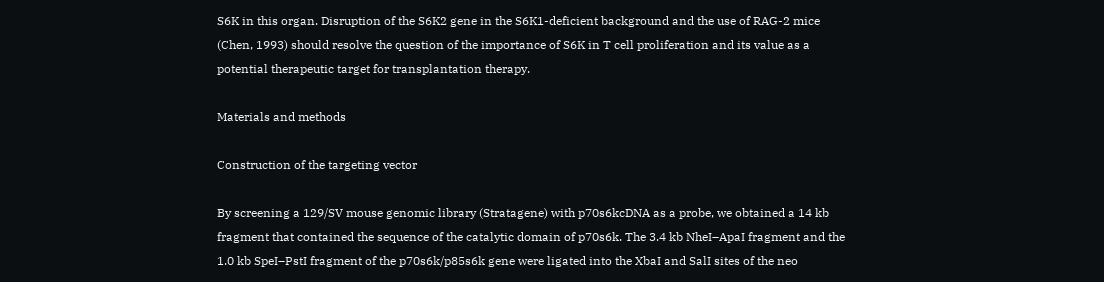S6K in this organ. Disruption of the S6K2 gene in the S6K1-deficient background and the use of RAG-2 mice (Chen, 1993) should resolve the question of the importance of S6K in T cell proliferation and its value as a potential therapeutic target for transplantation therapy.

Materials and methods

Construction of the targeting vector

By screening a 129/SV mouse genomic library (Stratagene) with p70s6kcDNA as a probe, we obtained a 14 kb fragment that contained the sequence of the catalytic domain of p70s6k. The 3.4 kb NheI–ApaI fragment and the 1.0 kb SpeI–PstI fragment of the p70s6k/p85s6k gene were ligated into the XbaI and SalI sites of the neo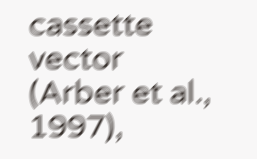cassette vector (Arber et al., 1997),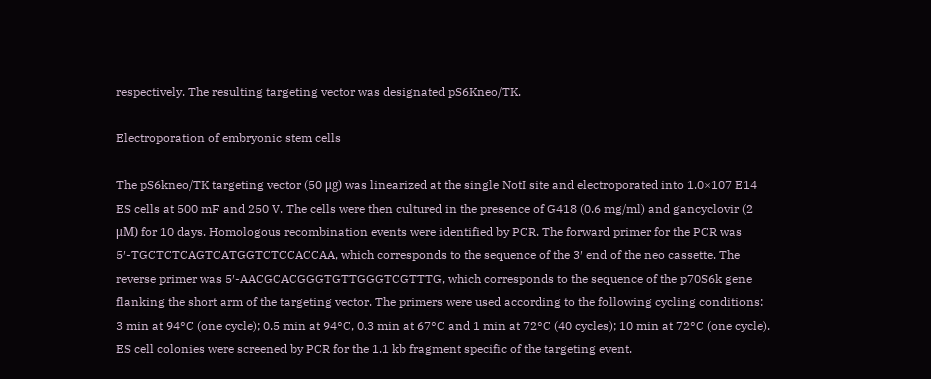respectively. The resulting targeting vector was designated pS6Kneo/TK.

Electroporation of embryonic stem cells

The pS6kneo/TK targeting vector (50 μg) was linearized at the single NotI site and electroporated into 1.0×107 E14 ES cells at 500 mF and 250 V. The cells were then cultured in the presence of G418 (0.6 mg/ml) and gancyclovir (2 μM) for 10 days. Homologous recombination events were identified by PCR. The forward primer for the PCR was 5′-TGCTCTCAGTCATGGTCTCCACCAA, which corresponds to the sequence of the 3′ end of the neo cassette. The reverse primer was 5′-AACGCACGGGTGTTGGGTCGTTTG, which corresponds to the sequence of the p70S6k gene flanking the short arm of the targeting vector. The primers were used according to the following cycling conditions: 3 min at 94°C (one cycle); 0.5 min at 94°C, 0.3 min at 67°C and 1 min at 72°C (40 cycles); 10 min at 72°C (one cycle). ES cell colonies were screened by PCR for the 1.1 kb fragment specific of the targeting event.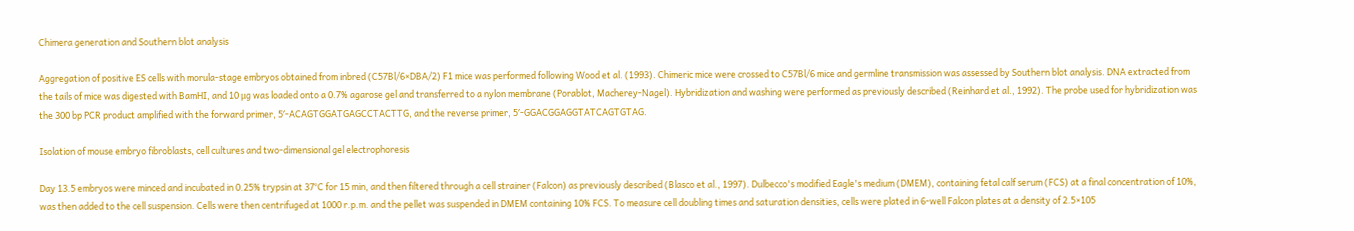Chimera generation and Southern blot analysis

Aggregation of positive ES cells with morula-stage embryos obtained from inbred (C57Bl/6×DBA/2) F1 mice was performed following Wood et al. (1993). Chimeric mice were crossed to C57Bl/6 mice and germline transmission was assessed by Southern blot analysis. DNA extracted from the tails of mice was digested with BamHI, and 10 μg was loaded onto a 0.7% agarose gel and transferred to a nylon membrane (Porablot, Macherey-Nagel). Hybridization and washing were performed as previously described (Reinhard et al., 1992). The probe used for hybridization was the 300 bp PCR product amplified with the forward primer, 5′-ACAGTGGATGAGCCTACTTG, and the reverse primer, 5′-GGACGGAGGTATCAGTGTAG.

Isolation of mouse embryo fibroblasts, cell cultures and two-dimensional gel electrophoresis

Day 13.5 embryos were minced and incubated in 0.25% trypsin at 37°C for 15 min, and then filtered through a cell strainer (Falcon) as previously described (Blasco et al., 1997). Dulbecco's modified Eagle's medium (DMEM), containing fetal calf serum (FCS) at a final concentration of 10%, was then added to the cell suspension. Cells were then centrifuged at 1000 r.p.m. and the pellet was suspended in DMEM containing 10% FCS. To measure cell doubling times and saturation densities, cells were plated in 6-well Falcon plates at a density of 2.5×105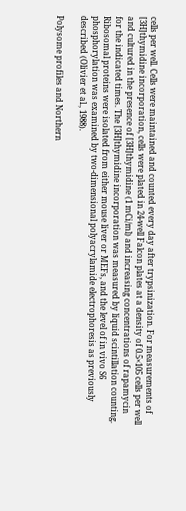cells per well. Cells were maintained and counted every day after trypsinization. For measurements of [3H]thymidine incorporation, cells were plated in 24-well Falcon plates at a density of 0.5×105 cells per well and cultured in the presence of [3H]thymidine (1 mCi/ml) and increasing concentrations of rapamycin for the indicated times. The [3H]thymidine incorporation was measured by liquid scintillation counting. Ribosomal proteins were isolated from either mouse liver or MEFs, and the level of in vivo S6 phosphorylation was examined by two-dimensional polyacrylamide electrophoresis as previously described (Olivier et al., 1988).

Polysome profiles and Northern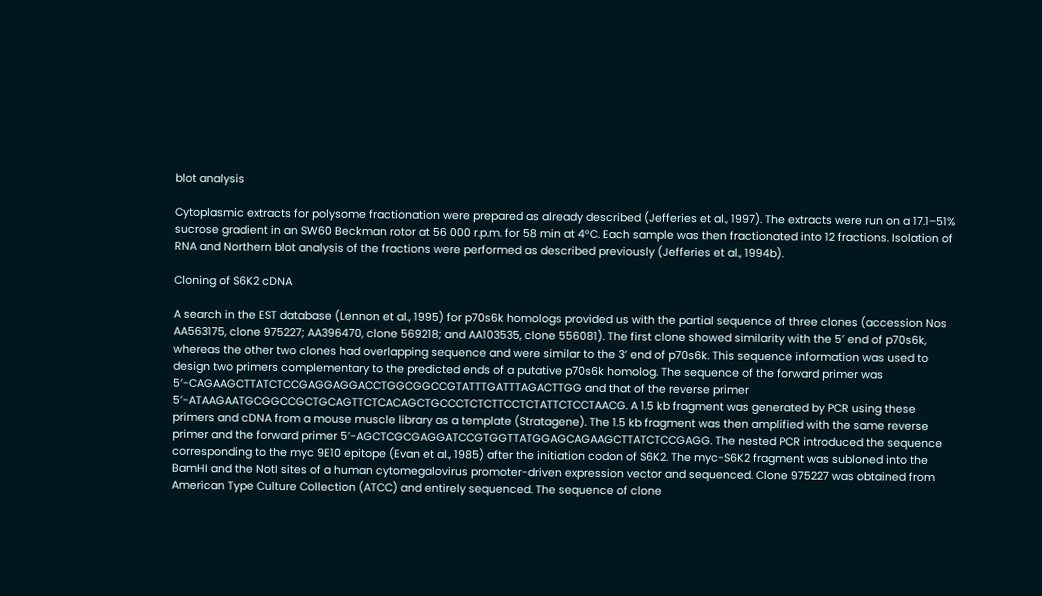blot analysis

Cytoplasmic extracts for polysome fractionation were prepared as already described (Jefferies et al., 1997). The extracts were run on a 17.1–51% sucrose gradient in an SW60 Beckman rotor at 56 000 r.p.m. for 58 min at 4°C. Each sample was then fractionated into 12 fractions. Isolation of RNA and Northern blot analysis of the fractions were performed as described previously (Jefferies et al., 1994b).

Cloning of S6K2 cDNA

A search in the EST database (Lennon et al., 1995) for p70s6k homologs provided us with the partial sequence of three clones (accession Nos AA563175, clone 975227; AA396470, clone 569218; and AA103535, clone 556081). The first clone showed similarity with the 5′ end of p70s6k, whereas the other two clones had overlapping sequence and were similar to the 3′ end of p70s6k. This sequence information was used to design two primers complementary to the predicted ends of a putative p70s6k homolog. The sequence of the forward primer was 5′-CAGAAGCTTATCTCCGAGGAGGACCTGGCGGCCGTATTTGATTTAGACTTGG and that of the reverse primer 5′-ATAAGAATGCGGCCGCTGCAGTTCTCACAGCTGCCCTCTCTTCCTCTATTCTCCTAACG. A 1.5 kb fragment was generated by PCR using these primers and cDNA from a mouse muscle library as a template (Stratagene). The 1.5 kb fragment was then amplified with the same reverse primer and the forward primer 5′-AGCTCGCGAGGATCCGTGGTTATGGAGCAGAAGCTTATCTCCGAGG. The nested PCR introduced the sequence corresponding to the myc 9E10 epitope (Evan et al., 1985) after the initiation codon of S6K2. The myc-S6K2 fragment was subloned into the BamHI and the NotI sites of a human cytomegalovirus promoter-driven expression vector and sequenced. Clone 975227 was obtained from American Type Culture Collection (ATCC) and entirely sequenced. The sequence of clone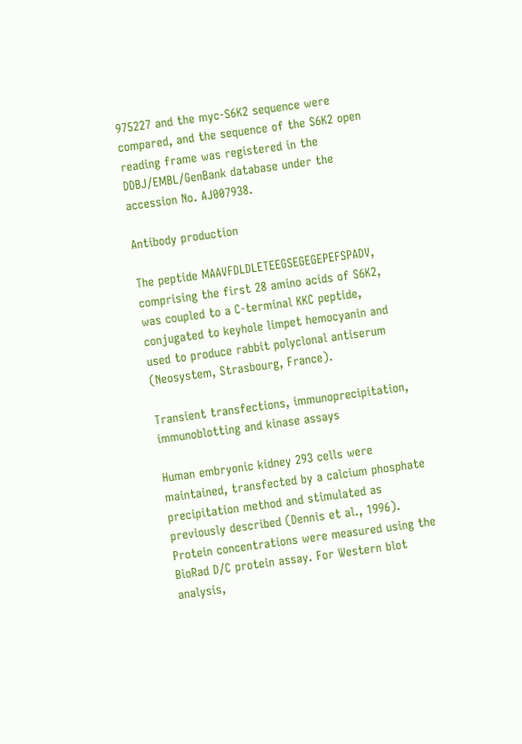975227 and the myc-S6K2 sequence were compared, and the sequence of the S6K2 open reading frame was registered in the DDBJ/EMBL/GenBank database under the accession No. AJ007938.

Antibody production

The peptide MAAVFDLDLETEEGSEGEGEPEFSPADV, comprising the first 28 amino acids of S6K2, was coupled to a C-terminal KKC peptide, conjugated to keyhole limpet hemocyanin and used to produce rabbit polyclonal antiserum (Neosystem, Strasbourg, France).

Transient transfections, immunoprecipitation, immunoblotting and kinase assays

Human embryonic kidney 293 cells were maintained, transfected by a calcium phosphate precipitation method and stimulated as previously described (Dennis et al., 1996). Protein concentrations were measured using the BioRad D/C protein assay. For Western blot analysis,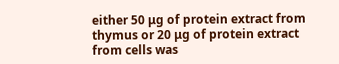either 50 μg of protein extract from thymus or 20 μg of protein extract from cells was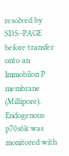resolved by SDS–PAGE before transfer onto an Immobilon P membrane (Millipore). Endogenous p70s6k was monitored with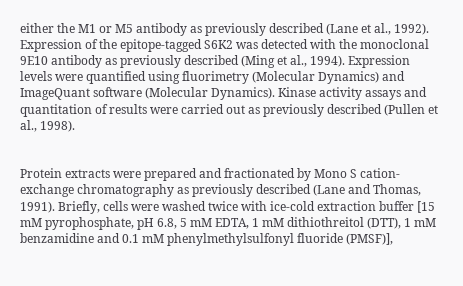either the M1 or M5 antibody as previously described (Lane et al., 1992). Expression of the epitope-tagged S6K2 was detected with the monoclonal 9E10 antibody as previously described (Ming et al., 1994). Expression levels were quantified using fluorimetry (Molecular Dynamics) and ImageQuant software (Molecular Dynamics). Kinase activity assays and quantitation of results were carried out as previously described (Pullen et al., 1998).


Protein extracts were prepared and fractionated by Mono S cation-exchange chromatography as previously described (Lane and Thomas, 1991). Briefly, cells were washed twice with ice-cold extraction buffer [15 mM pyrophosphate, pH 6.8, 5 mM EDTA, 1 mM dithiothreitol (DTT), 1 mM benzamidine and 0.1 mM phenylmethylsulfonyl fluoride (PMSF)],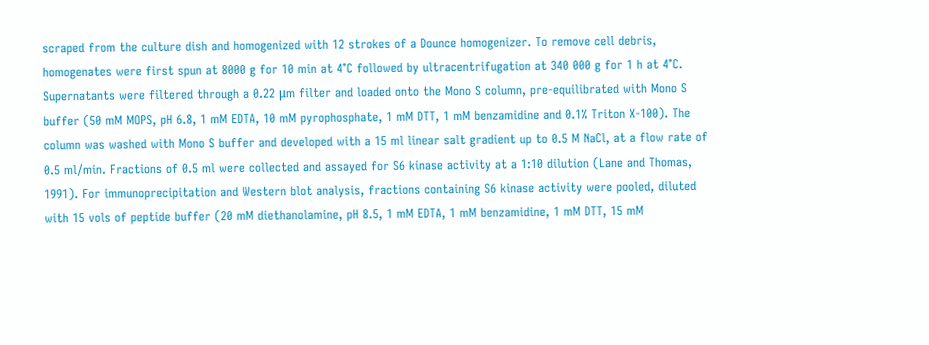scraped from the culture dish and homogenized with 12 strokes of a Dounce homogenizer. To remove cell debris, homogenates were first spun at 8000 g for 10 min at 4°C followed by ultracentrifugation at 340 000 g for 1 h at 4°C. Supernatants were filtered through a 0.22 μm filter and loaded onto the Mono S column, pre-equilibrated with Mono S buffer (50 mM MOPS, pH 6.8, 1 mM EDTA, 10 mM pyrophosphate, 1 mM DTT, 1 mM benzamidine and 0.1% Triton X-100). The column was washed with Mono S buffer and developed with a 15 ml linear salt gradient up to 0.5 M NaCl, at a flow rate of 0.5 ml/min. Fractions of 0.5 ml were collected and assayed for S6 kinase activity at a 1:10 dilution (Lane and Thomas, 1991). For immunoprecipitation and Western blot analysis, fractions containing S6 kinase activity were pooled, diluted with 15 vols of peptide buffer (20 mM diethanolamine, pH 8.5, 1 mM EDTA, 1 mM benzamidine, 1 mM DTT, 15 mM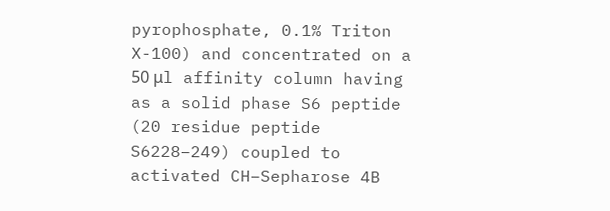pyrophosphate, 0.1% Triton X-100) and concentrated on a 50 μl affinity column having as a solid phase S6 peptide (20 residue peptide S6228–249) coupled to activated CH–Sepharose 4B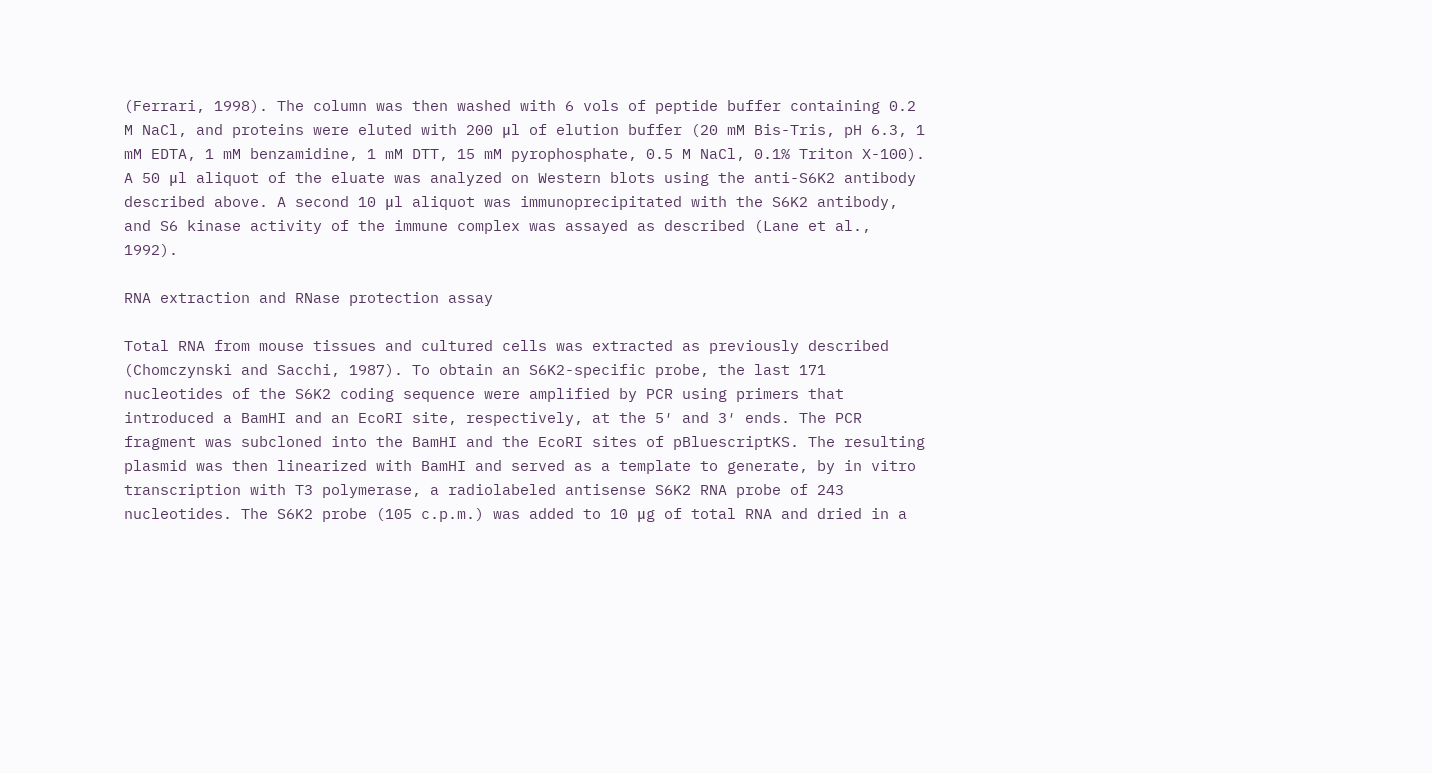(Ferrari, 1998). The column was then washed with 6 vols of peptide buffer containing 0.2 M NaCl, and proteins were eluted with 200 μl of elution buffer (20 mM Bis-Tris, pH 6.3, 1 mM EDTA, 1 mM benzamidine, 1 mM DTT, 15 mM pyrophosphate, 0.5 M NaCl, 0.1% Triton X-100). A 50 μl aliquot of the eluate was analyzed on Western blots using the anti-S6K2 antibody described above. A second 10 μl aliquot was immunoprecipitated with the S6K2 antibody, and S6 kinase activity of the immune complex was assayed as described (Lane et al., 1992).

RNA extraction and RNase protection assay

Total RNA from mouse tissues and cultured cells was extracted as previously described (Chomczynski and Sacchi, 1987). To obtain an S6K2-specific probe, the last 171 nucleotides of the S6K2 coding sequence were amplified by PCR using primers that introduced a BamHI and an EcoRI site, respectively, at the 5′ and 3′ ends. The PCR fragment was subcloned into the BamHI and the EcoRI sites of pBluescriptKS. The resulting plasmid was then linearized with BamHI and served as a template to generate, by in vitro transcription with T3 polymerase, a radiolabeled antisense S6K2 RNA probe of 243 nucleotides. The S6K2 probe (105 c.p.m.) was added to 10 μg of total RNA and dried in a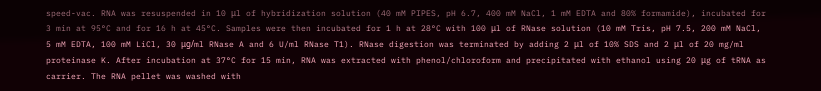speed-vac. RNA was resuspended in 10 μl of hybridization solution (40 mM PIPES, pH 6.7, 400 mM NaCl, 1 mM EDTA and 80% formamide), incubated for 3 min at 95°C and for 16 h at 45°C. Samples were then incubated for 1 h at 28°C with 100 μl of RNase solution (10 mM Tris, pH 7.5, 200 mM NaCl, 5 mM EDTA, 100 mM LiCl, 30 μg/ml RNase A and 6 U/ml RNase T1). RNase digestion was terminated by adding 2 μl of 10% SDS and 2 μl of 20 mg/ml proteinase K. After incubation at 37°C for 15 min, RNA was extracted with phenol/chloroform and precipitated with ethanol using 20 μg of tRNA as carrier. The RNA pellet was washed with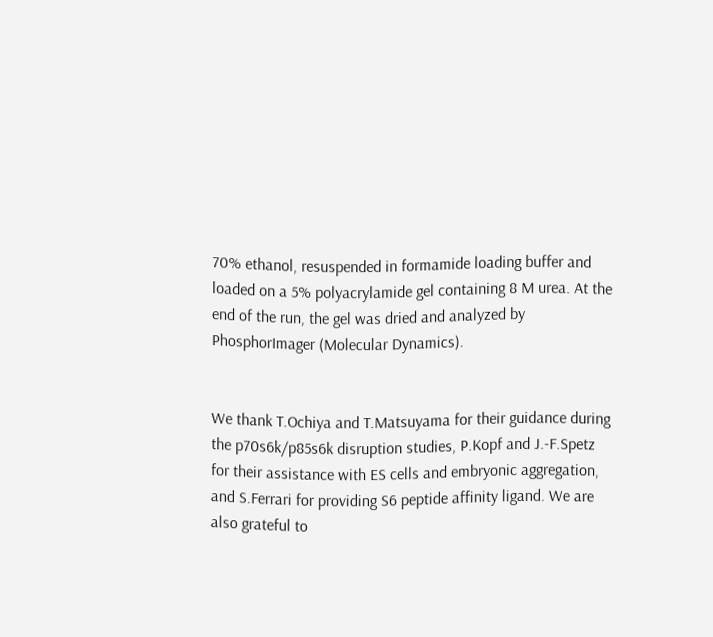70% ethanol, resuspended in formamide loading buffer and loaded on a 5% polyacrylamide gel containing 8 M urea. At the end of the run, the gel was dried and analyzed by PhosphorImager (Molecular Dynamics).


We thank T.Ochiya and T.Matsuyama for their guidance during the p70s6k/p85s6k disruption studies, P.Kopf and J.-F.Spetz for their assistance with ES cells and embryonic aggregation, and S.Ferrari for providing S6 peptide affinity ligand. We are also grateful to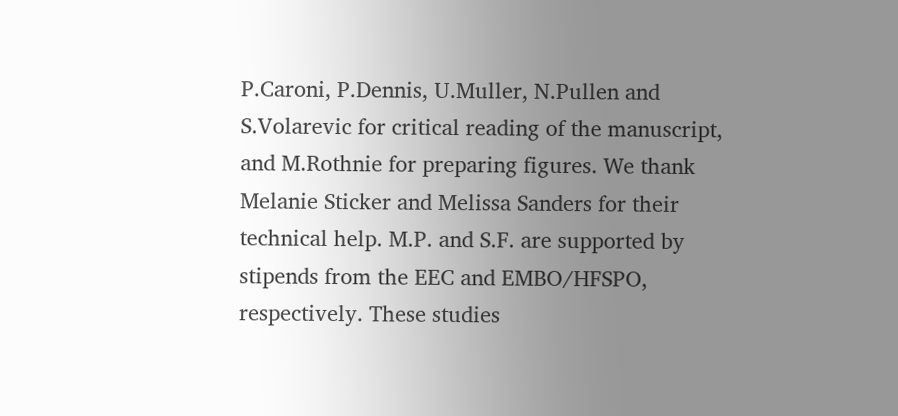P.Caroni, P.Dennis, U.Muller, N.Pullen and S.Volarevic for critical reading of the manuscript, and M.Rothnie for preparing figures. We thank Melanie Sticker and Melissa Sanders for their technical help. M.P. and S.F. are supported by stipends from the EEC and EMBO/HFSPO, respectively. These studies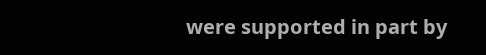were supported in part by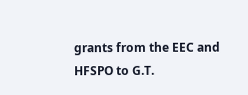grants from the EEC and HFSPO to G.T.